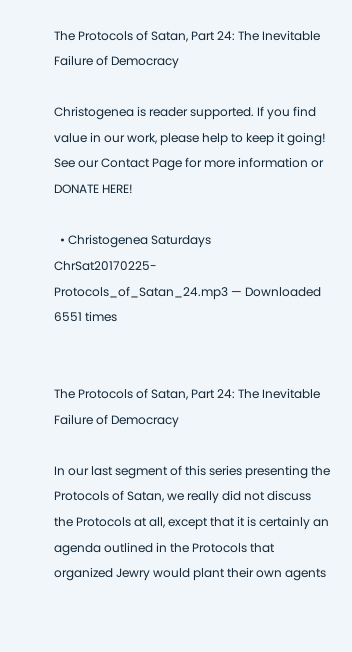The Protocols of Satan, Part 24: The Inevitable Failure of Democracy

Christogenea is reader supported. If you find value in our work, please help to keep it going! See our Contact Page for more information or DONATE HERE!

  • Christogenea Saturdays
ChrSat20170225-Protocols_of_Satan_24.mp3 — Downloaded 6551 times


The Protocols of Satan, Part 24: The Inevitable Failure of Democracy

In our last segment of this series presenting the Protocols of Satan, we really did not discuss the Protocols at all, except that it is certainly an agenda outlined in the Protocols that organized Jewry would plant their own agents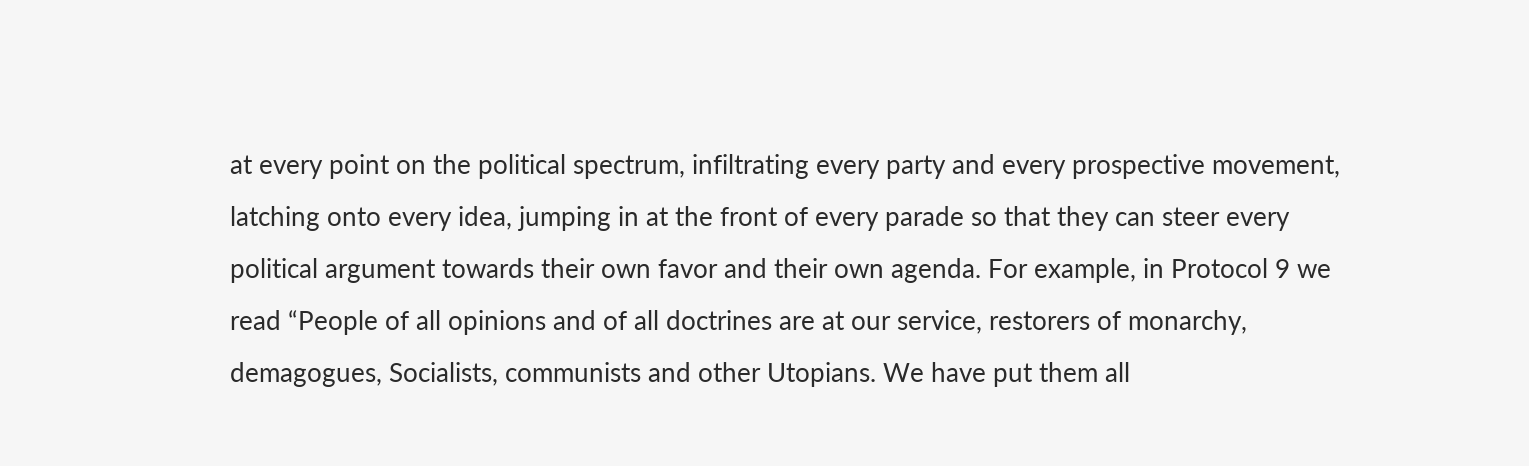at every point on the political spectrum, infiltrating every party and every prospective movement, latching onto every idea, jumping in at the front of every parade so that they can steer every political argument towards their own favor and their own agenda. For example, in Protocol 9 we read “People of all opinions and of all doctrines are at our service, restorers of monarchy, demagogues, Socialists, communists and other Utopians. We have put them all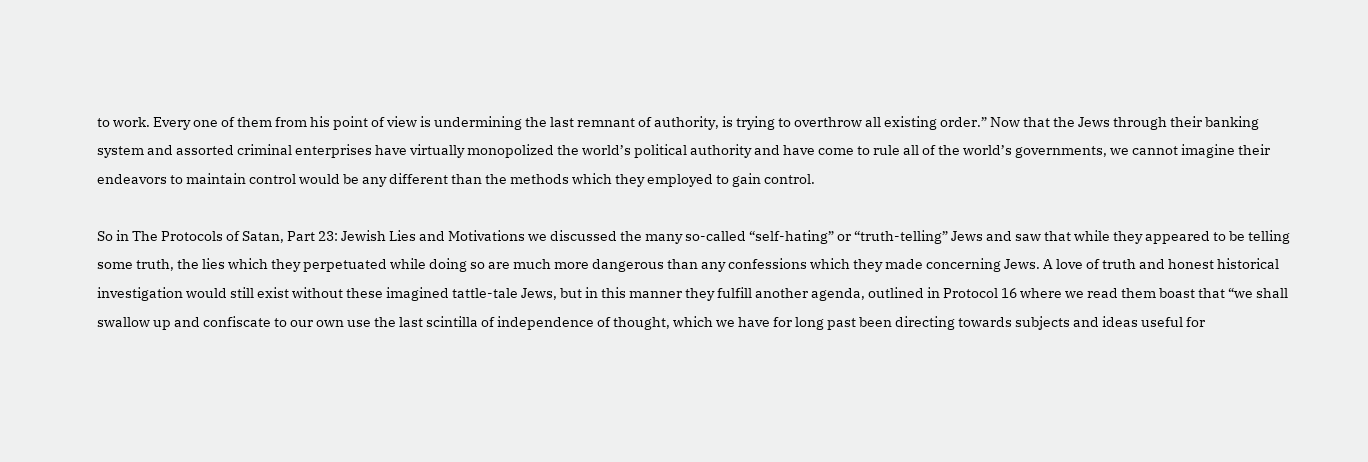to work. Every one of them from his point of view is undermining the last remnant of authority, is trying to overthrow all existing order.” Now that the Jews through their banking system and assorted criminal enterprises have virtually monopolized the world’s political authority and have come to rule all of the world’s governments, we cannot imagine their endeavors to maintain control would be any different than the methods which they employed to gain control.

So in The Protocols of Satan, Part 23: Jewish Lies and Motivations we discussed the many so-called “self-hating” or “truth-telling” Jews and saw that while they appeared to be telling some truth, the lies which they perpetuated while doing so are much more dangerous than any confessions which they made concerning Jews. A love of truth and honest historical investigation would still exist without these imagined tattle-tale Jews, but in this manner they fulfill another agenda, outlined in Protocol 16 where we read them boast that “we shall swallow up and confiscate to our own use the last scintilla of independence of thought, which we have for long past been directing towards subjects and ideas useful for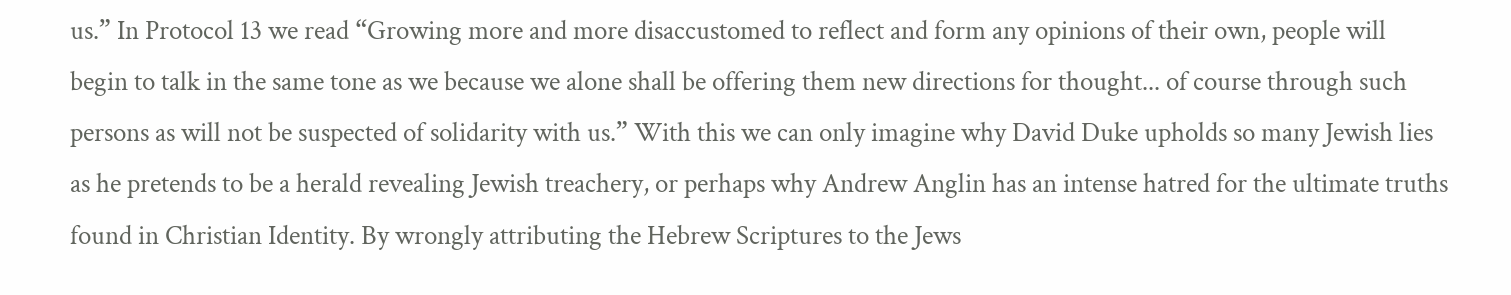us.” In Protocol 13 we read “Growing more and more disaccustomed to reflect and form any opinions of their own, people will begin to talk in the same tone as we because we alone shall be offering them new directions for thought... of course through such persons as will not be suspected of solidarity with us.” With this we can only imagine why David Duke upholds so many Jewish lies as he pretends to be a herald revealing Jewish treachery, or perhaps why Andrew Anglin has an intense hatred for the ultimate truths found in Christian Identity. By wrongly attributing the Hebrew Scriptures to the Jews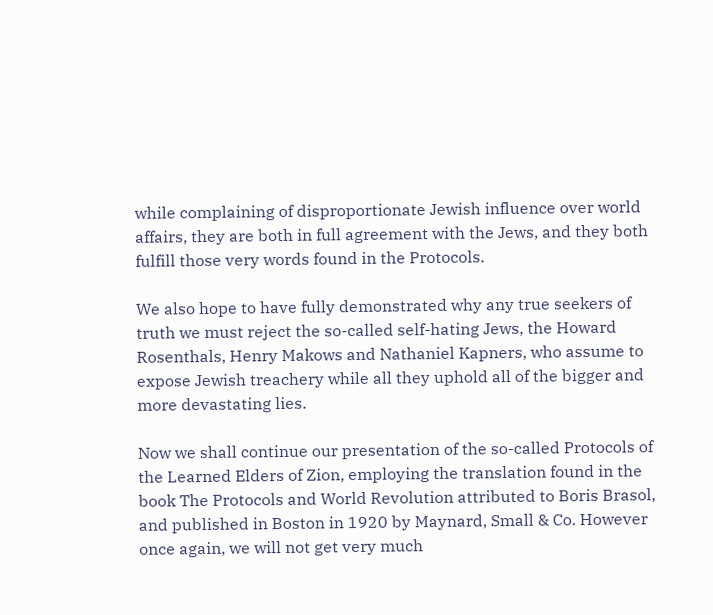while complaining of disproportionate Jewish influence over world affairs, they are both in full agreement with the Jews, and they both fulfill those very words found in the Protocols.

We also hope to have fully demonstrated why any true seekers of truth we must reject the so-called self-hating Jews, the Howard Rosenthals, Henry Makows and Nathaniel Kapners, who assume to expose Jewish treachery while all they uphold all of the bigger and more devastating lies.

Now we shall continue our presentation of the so-called Protocols of the Learned Elders of Zion, employing the translation found in the book The Protocols and World Revolution attributed to Boris Brasol, and published in Boston in 1920 by Maynard, Small & Co. However once again, we will not get very much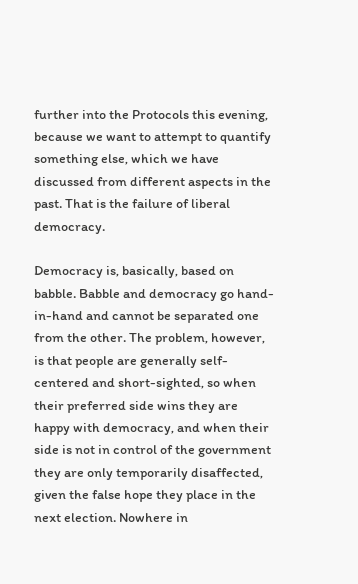further into the Protocols this evening, because we want to attempt to quantify something else, which we have discussed from different aspects in the past. That is the failure of liberal democracy.

Democracy is, basically, based on babble. Babble and democracy go hand-in-hand and cannot be separated one from the other. The problem, however, is that people are generally self-centered and short-sighted, so when their preferred side wins they are happy with democracy, and when their side is not in control of the government they are only temporarily disaffected, given the false hope they place in the next election. Nowhere in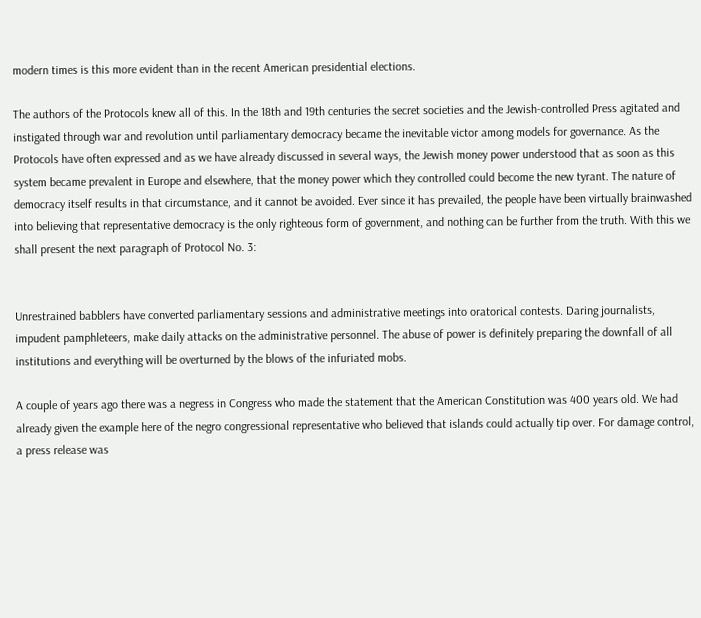modern times is this more evident than in the recent American presidential elections.

The authors of the Protocols knew all of this. In the 18th and 19th centuries the secret societies and the Jewish-controlled Press agitated and instigated through war and revolution until parliamentary democracy became the inevitable victor among models for governance. As the Protocols have often expressed and as we have already discussed in several ways, the Jewish money power understood that as soon as this system became prevalent in Europe and elsewhere, that the money power which they controlled could become the new tyrant. The nature of democracy itself results in that circumstance, and it cannot be avoided. Ever since it has prevailed, the people have been virtually brainwashed into believing that representative democracy is the only righteous form of government, and nothing can be further from the truth. With this we shall present the next paragraph of Protocol No. 3:


Unrestrained babblers have converted parliamentary sessions and administrative meetings into oratorical contests. Daring journalists, impudent pamphleteers, make daily attacks on the administrative personnel. The abuse of power is definitely preparing the downfall of all institutions and everything will be overturned by the blows of the infuriated mobs.

A couple of years ago there was a negress in Congress who made the statement that the American Constitution was 400 years old. We had already given the example here of the negro congressional representative who believed that islands could actually tip over. For damage control, a press release was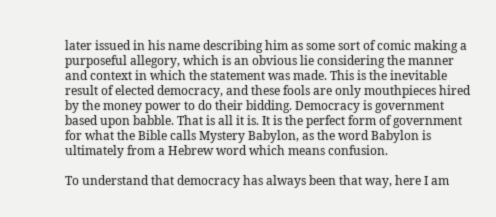later issued in his name describing him as some sort of comic making a purposeful allegory, which is an obvious lie considering the manner and context in which the statement was made. This is the inevitable result of elected democracy, and these fools are only mouthpieces hired by the money power to do their bidding. Democracy is government based upon babble. That is all it is. It is the perfect form of government for what the Bible calls Mystery Babylon, as the word Babylon is ultimately from a Hebrew word which means confusion.

To understand that democracy has always been that way, here I am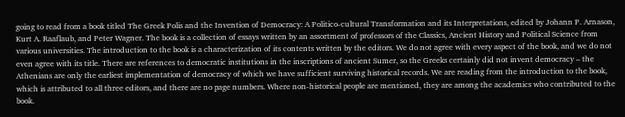going to read from a book titled The Greek Polis and the Invention of Democracy: A Politico-cultural Transformation and its Interpretations, edited by Johann P. Arnason, Kurt A. Raaflaub, and Peter Wagner. The book is a collection of essays written by an assortment of professors of the Classics, Ancient History and Political Science from various universities. The introduction to the book is a characterization of its contents written by the editors. We do not agree with every aspect of the book, and we do not even agree with its title. There are references to democratic institutions in the inscriptions of ancient Sumer, so the Greeks certainly did not invent democracy – the Athenians are only the earliest implementation of democracy of which we have sufficient surviving historical records. We are reading from the introduction to the book, which is attributed to all three editors, and there are no page numbers. Where non-historical people are mentioned, they are among the academics who contributed to the book.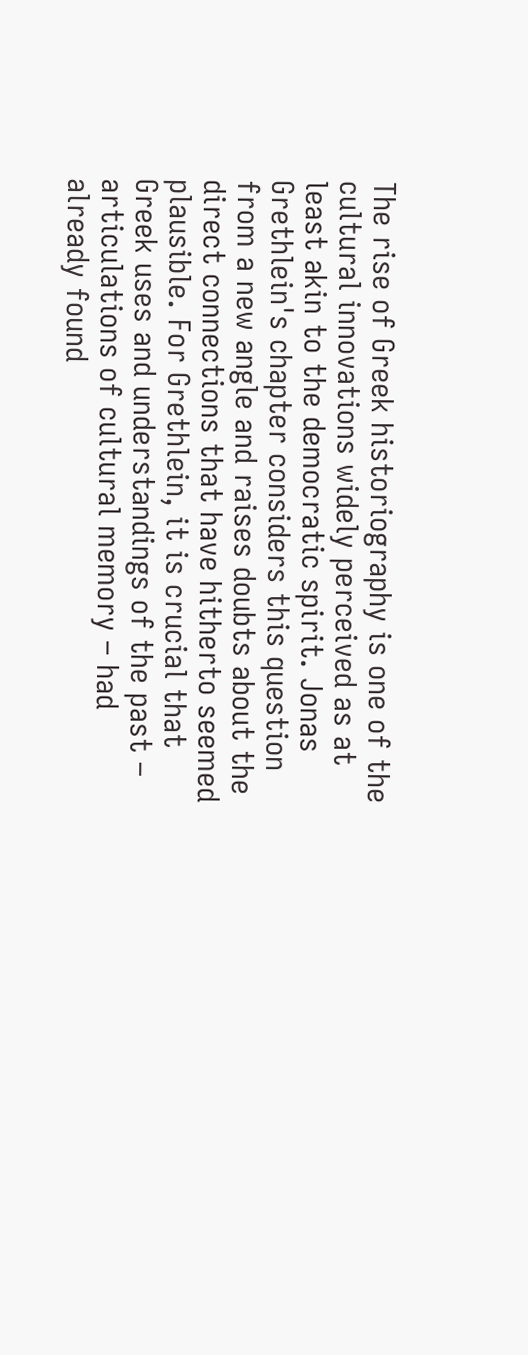The rise of Greek historiography is one of the cultural innovations widely perceived as at least akin to the democratic spirit. Jonas Grethlein's chapter considers this question from a new angle and raises doubts about the direct connections that have hitherto seemed plausible. For Grethlein, it is crucial that Greek uses and understandings of the past – articulations of cultural memory – had already found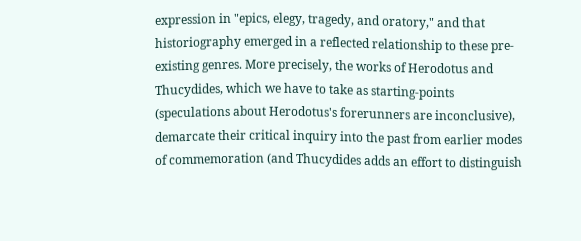expression in "epics, elegy, tragedy, and oratory," and that historiography emerged in a reflected relationship to these pre-existing genres. More precisely, the works of Herodotus and Thucydides, which we have to take as starting-points (speculations about Herodotus's forerunners are inconclusive), demarcate their critical inquiry into the past from earlier modes of commemoration (and Thucydides adds an effort to distinguish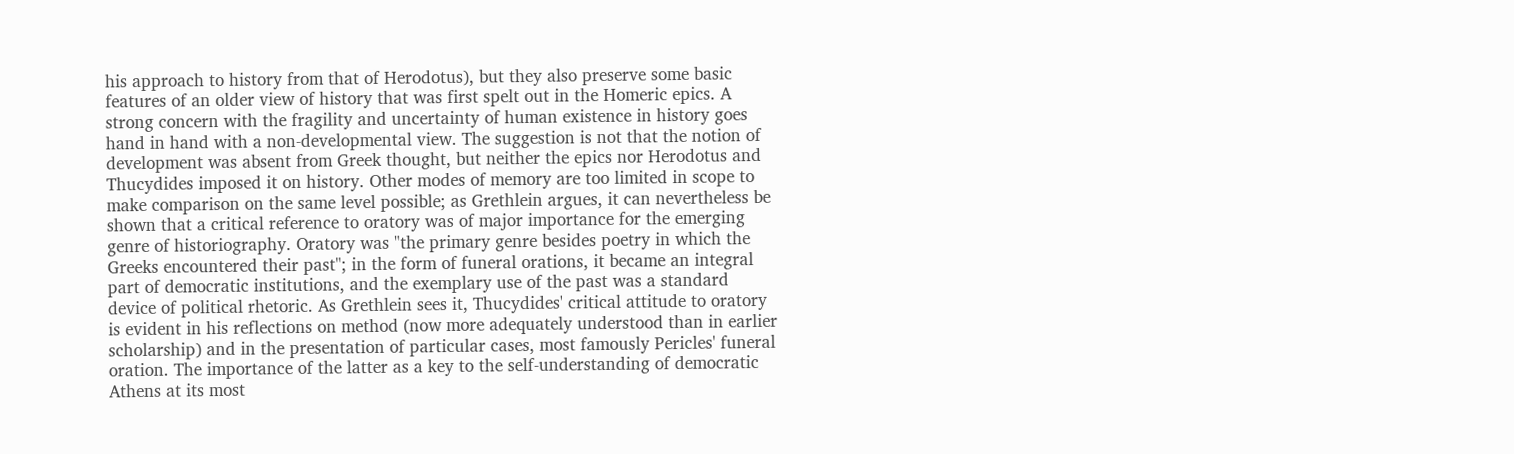his approach to history from that of Herodotus), but they also preserve some basic features of an older view of history that was first spelt out in the Homeric epics. A strong concern with the fragility and uncertainty of human existence in history goes hand in hand with a non-developmental view. The suggestion is not that the notion of development was absent from Greek thought, but neither the epics nor Herodotus and Thucydides imposed it on history. Other modes of memory are too limited in scope to make comparison on the same level possible; as Grethlein argues, it can nevertheless be shown that a critical reference to oratory was of major importance for the emerging genre of historiography. Oratory was "the primary genre besides poetry in which the Greeks encountered their past"; in the form of funeral orations, it became an integral part of democratic institutions, and the exemplary use of the past was a standard device of political rhetoric. As Grethlein sees it, Thucydides' critical attitude to oratory is evident in his reflections on method (now more adequately understood than in earlier scholarship) and in the presentation of particular cases, most famously Pericles' funeral oration. The importance of the latter as a key to the self-understanding of democratic Athens at its most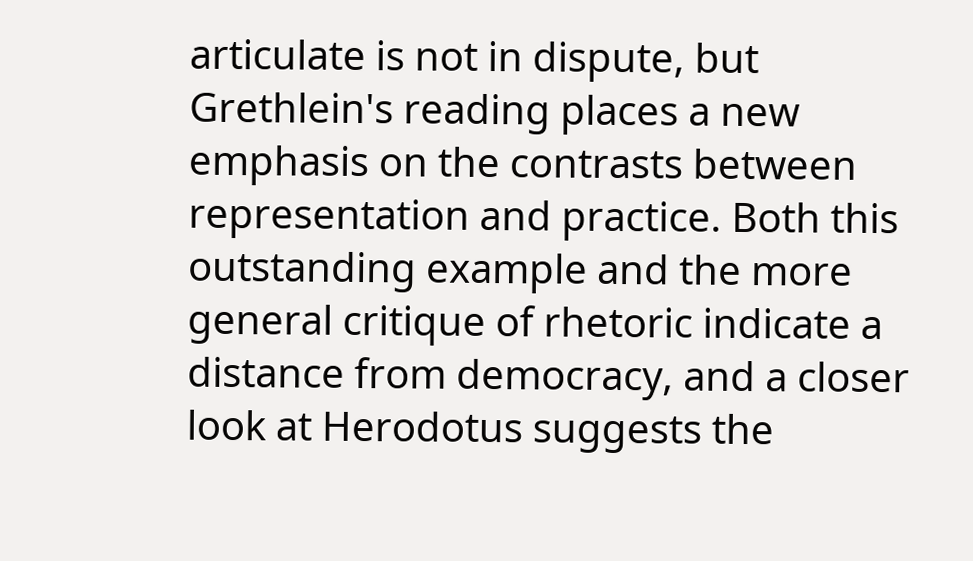articulate is not in dispute, but Grethlein's reading places a new emphasis on the contrasts between representation and practice. Both this outstanding example and the more general critique of rhetoric indicate a distance from democracy, and a closer look at Herodotus suggests the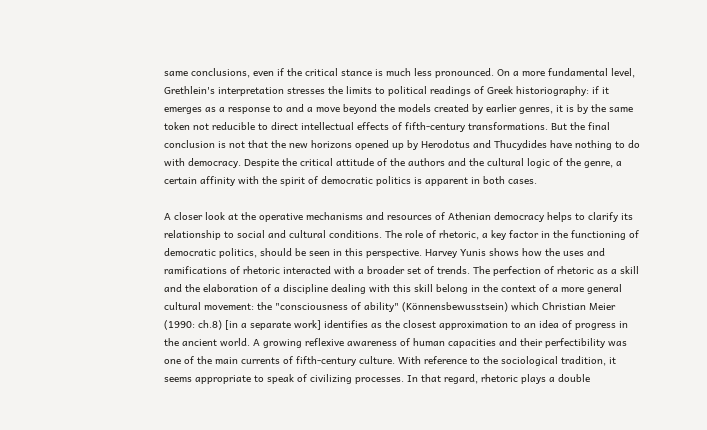same conclusions, even if the critical stance is much less pronounced. On a more fundamental level, Grethlein's interpretation stresses the limits to political readings of Greek historiography: if it emerges as a response to and a move beyond the models created by earlier genres, it is by the same token not reducible to direct intellectual effects of fifth-century transformations. But the final conclusion is not that the new horizons opened up by Herodotus and Thucydides have nothing to do with democracy. Despite the critical attitude of the authors and the cultural logic of the genre, a certain affinity with the spirit of democratic politics is apparent in both cases.

A closer look at the operative mechanisms and resources of Athenian democracy helps to clarify its relationship to social and cultural conditions. The role of rhetoric, a key factor in the functioning of democratic politics, should be seen in this perspective. Harvey Yunis shows how the uses and ramifications of rhetoric interacted with a broader set of trends. The perfection of rhetoric as a skill and the elaboration of a discipline dealing with this skill belong in the context of a more general cultural movement: the "consciousness of ability" (Könnensbewusstsein) which Christian Meier (1990: ch.8) [in a separate work] identifies as the closest approximation to an idea of progress in the ancient world. A growing reflexive awareness of human capacities and their perfectibility was one of the main currents of fifth-century culture. With reference to the sociological tradition, it seems appropriate to speak of civilizing processes. In that regard, rhetoric plays a double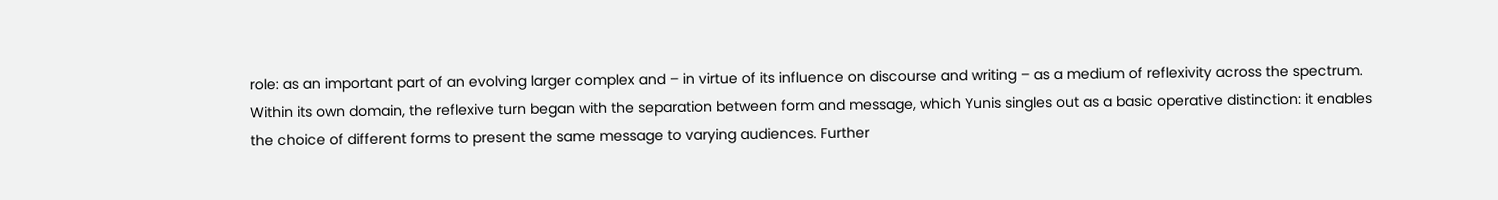role: as an important part of an evolving larger complex and – in virtue of its influence on discourse and writing – as a medium of reflexivity across the spectrum. Within its own domain, the reflexive turn began with the separation between form and message, which Yunis singles out as a basic operative distinction: it enables the choice of different forms to present the same message to varying audiences. Further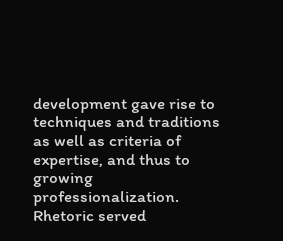development gave rise to techniques and traditions as well as criteria of expertise, and thus to growing professionalization. Rhetoric served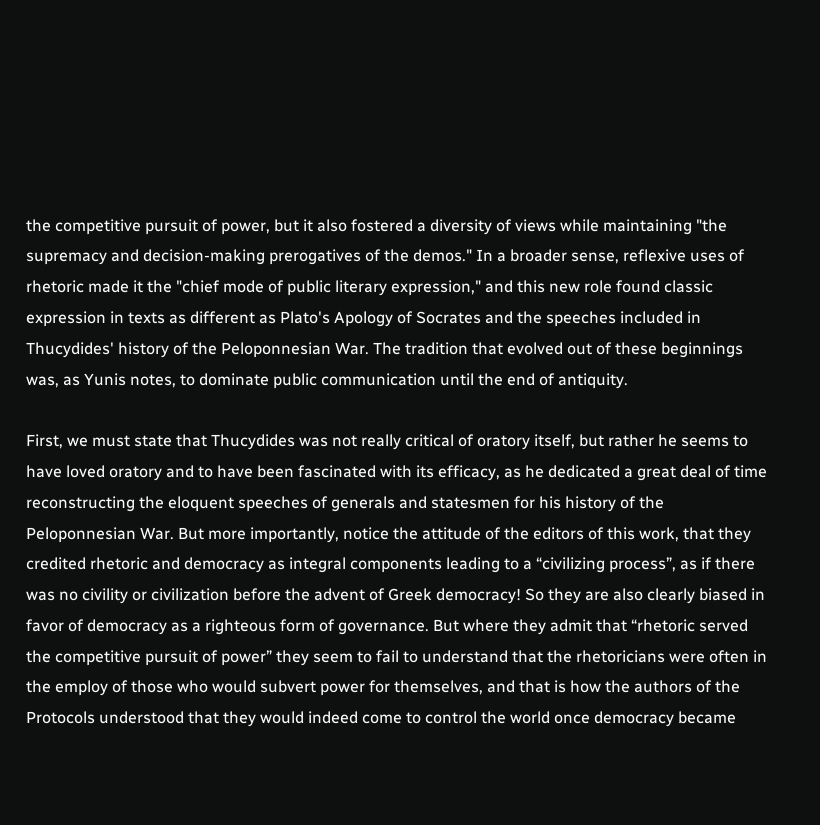the competitive pursuit of power, but it also fostered a diversity of views while maintaining "the supremacy and decision-making prerogatives of the demos." In a broader sense, reflexive uses of rhetoric made it the "chief mode of public literary expression," and this new role found classic expression in texts as different as Plato's Apology of Socrates and the speeches included in Thucydides' history of the Peloponnesian War. The tradition that evolved out of these beginnings was, as Yunis notes, to dominate public communication until the end of antiquity.

First, we must state that Thucydides was not really critical of oratory itself, but rather he seems to have loved oratory and to have been fascinated with its efficacy, as he dedicated a great deal of time reconstructing the eloquent speeches of generals and statesmen for his history of the Peloponnesian War. But more importantly, notice the attitude of the editors of this work, that they credited rhetoric and democracy as integral components leading to a “civilizing process”, as if there was no civility or civilization before the advent of Greek democracy! So they are also clearly biased in favor of democracy as a righteous form of governance. But where they admit that “rhetoric served the competitive pursuit of power” they seem to fail to understand that the rhetoricians were often in the employ of those who would subvert power for themselves, and that is how the authors of the Protocols understood that they would indeed come to control the world once democracy became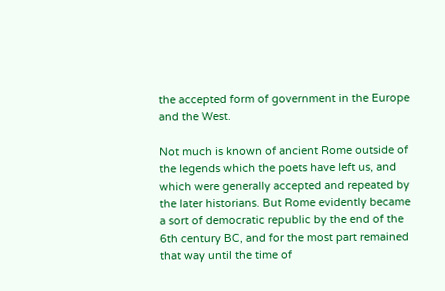the accepted form of government in the Europe and the West.

Not much is known of ancient Rome outside of the legends which the poets have left us, and which were generally accepted and repeated by the later historians. But Rome evidently became a sort of democratic republic by the end of the 6th century BC, and for the most part remained that way until the time of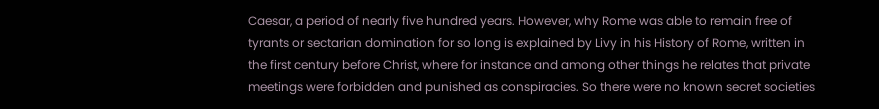Caesar, a period of nearly five hundred years. However, why Rome was able to remain free of tyrants or sectarian domination for so long is explained by Livy in his History of Rome, written in the first century before Christ, where for instance and among other things he relates that private meetings were forbidden and punished as conspiracies. So there were no known secret societies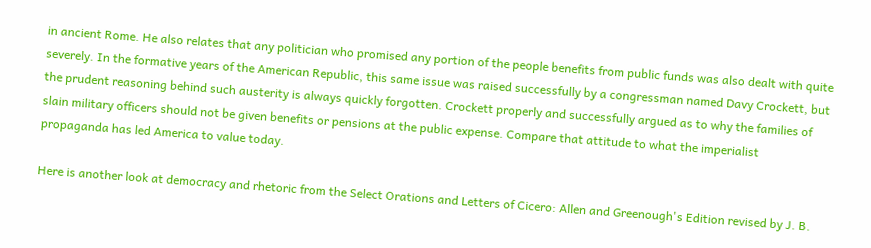in ancient Rome. He also relates that any politician who promised any portion of the people benefits from public funds was also dealt with quite severely. In the formative years of the American Republic, this same issue was raised successfully by a congressman named Davy Crockett, but the prudent reasoning behind such austerity is always quickly forgotten. Crockett properly and successfully argued as to why the families of slain military officers should not be given benefits or pensions at the public expense. Compare that attitude to what the imperialist propaganda has led America to value today.

Here is another look at democracy and rhetoric from the Select Orations and Letters of Cicero: Allen and Greenough's Edition revised by J. B.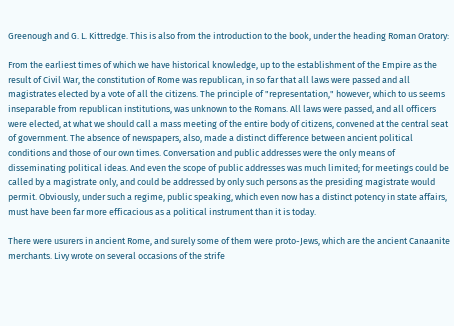Greenough and G. L. Kittredge. This is also from the introduction to the book, under the heading Roman Oratory:

From the earliest times of which we have historical knowledge, up to the establishment of the Empire as the result of Civil War, the constitution of Rome was republican, in so far that all laws were passed and all magistrates elected by a vote of all the citizens. The principle of "representation," however, which to us seems inseparable from republican institutions, was unknown to the Romans. All laws were passed, and all officers were elected, at what we should call a mass meeting of the entire body of citizens, convened at the central seat of government. The absence of newspapers, also, made a distinct difference between ancient political conditions and those of our own times. Conversation and public addresses were the only means of disseminating political ideas. And even the scope of public addresses was much limited; for meetings could be called by a magistrate only, and could be addressed by only such persons as the presiding magistrate would permit. Obviously, under such a regime, public speaking, which even now has a distinct potency in state affairs, must have been far more efficacious as a political instrument than it is today.

There were usurers in ancient Rome, and surely some of them were proto-Jews, which are the ancient Canaanite merchants. Livy wrote on several occasions of the strife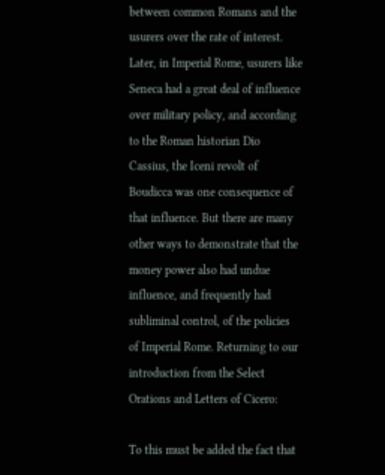between common Romans and the usurers over the rate of interest. Later, in Imperial Rome, usurers like Seneca had a great deal of influence over military policy, and according to the Roman historian Dio Cassius, the Iceni revolt of Boudicca was one consequence of that influence. But there are many other ways to demonstrate that the money power also had undue influence, and frequently had subliminal control, of the policies of Imperial Rome. Returning to our introduction from the Select Orations and Letters of Cicero:

To this must be added the fact that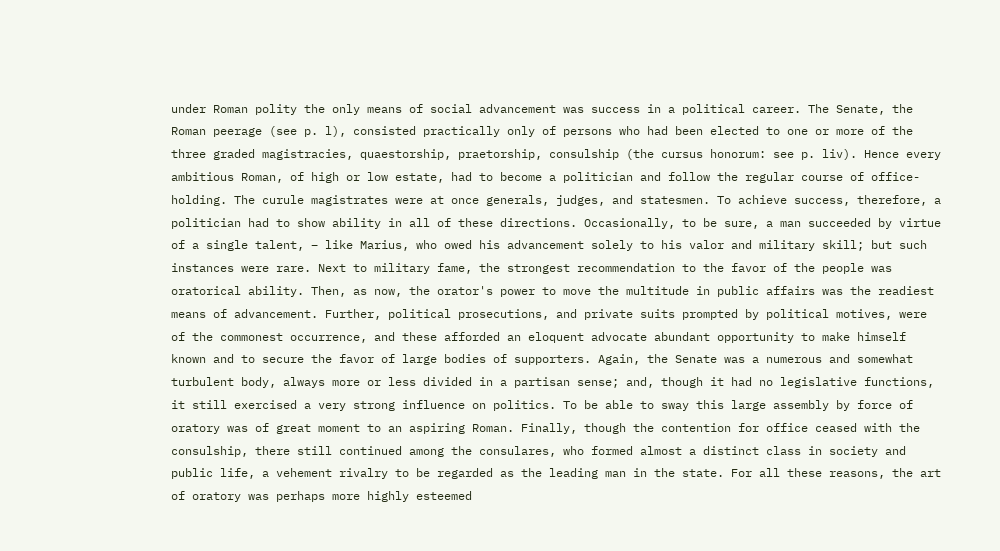under Roman polity the only means of social advancement was success in a political career. The Senate, the Roman peerage (see p. l), consisted practically only of persons who had been elected to one or more of the three graded magistracies, quaestorship, praetorship, consulship (the cursus honorum: see p. liv). Hence every ambitious Roman, of high or low estate, had to become a politician and follow the regular course of office-holding. The curule magistrates were at once generals, judges, and statesmen. To achieve success, therefore, a politician had to show ability in all of these directions. Occasionally, to be sure, a man succeeded by virtue of a single talent, – like Marius, who owed his advancement solely to his valor and military skill; but such instances were rare. Next to military fame, the strongest recommendation to the favor of the people was oratorical ability. Then, as now, the orator's power to move the multitude in public affairs was the readiest means of advancement. Further, political prosecutions, and private suits prompted by political motives, were of the commonest occurrence, and these afforded an eloquent advocate abundant opportunity to make himself known and to secure the favor of large bodies of supporters. Again, the Senate was a numerous and somewhat turbulent body, always more or less divided in a partisan sense; and, though it had no legislative functions, it still exercised a very strong influence on politics. To be able to sway this large assembly by force of oratory was of great moment to an aspiring Roman. Finally, though the contention for office ceased with the consulship, there still continued among the consulares, who formed almost a distinct class in society and public life, a vehement rivalry to be regarded as the leading man in the state. For all these reasons, the art of oratory was perhaps more highly esteemed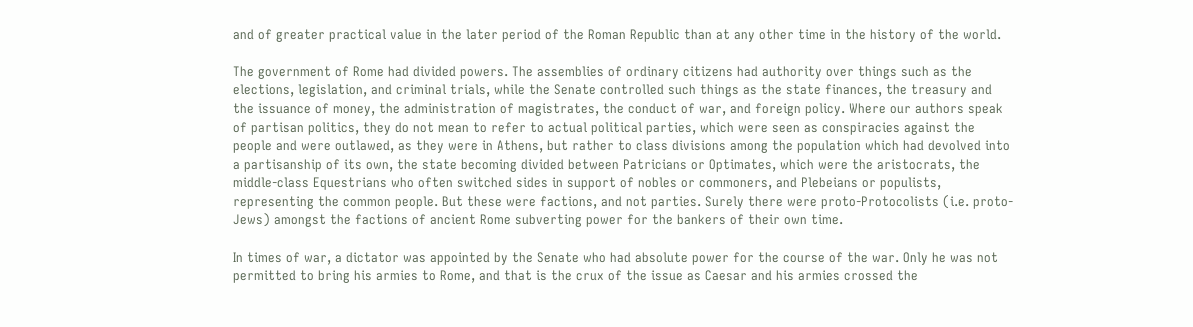and of greater practical value in the later period of the Roman Republic than at any other time in the history of the world.

The government of Rome had divided powers. The assemblies of ordinary citizens had authority over things such as the elections, legislation, and criminal trials, while the Senate controlled such things as the state finances, the treasury and the issuance of money, the administration of magistrates, the conduct of war, and foreign policy. Where our authors speak of partisan politics, they do not mean to refer to actual political parties, which were seen as conspiracies against the people and were outlawed, as they were in Athens, but rather to class divisions among the population which had devolved into a partisanship of its own, the state becoming divided between Patricians or Optimates, which were the aristocrats, the middle-class Equestrians who often switched sides in support of nobles or commoners, and Plebeians or populists, representing the common people. But these were factions, and not parties. Surely there were proto-Protocolists (i.e. proto-Jews) amongst the factions of ancient Rome subverting power for the bankers of their own time.

In times of war, a dictator was appointed by the Senate who had absolute power for the course of the war. Only he was not permitted to bring his armies to Rome, and that is the crux of the issue as Caesar and his armies crossed the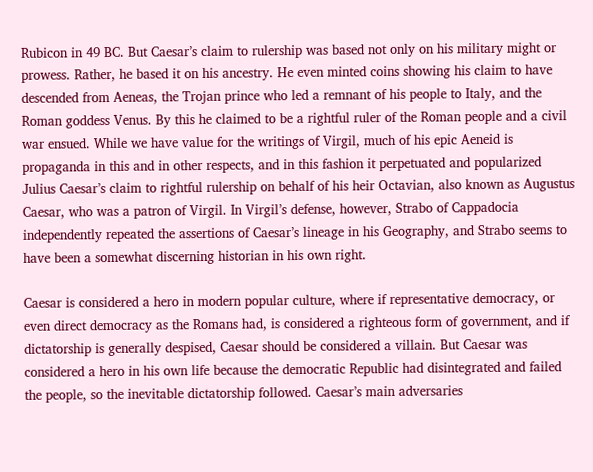Rubicon in 49 BC. But Caesar’s claim to rulership was based not only on his military might or prowess. Rather, he based it on his ancestry. He even minted coins showing his claim to have descended from Aeneas, the Trojan prince who led a remnant of his people to Italy, and the Roman goddess Venus. By this he claimed to be a rightful ruler of the Roman people and a civil war ensued. While we have value for the writings of Virgil, much of his epic Aeneid is propaganda in this and in other respects, and in this fashion it perpetuated and popularized Julius Caesar’s claim to rightful rulership on behalf of his heir Octavian, also known as Augustus Caesar, who was a patron of Virgil. In Virgil’s defense, however, Strabo of Cappadocia independently repeated the assertions of Caesar’s lineage in his Geography, and Strabo seems to have been a somewhat discerning historian in his own right.

Caesar is considered a hero in modern popular culture, where if representative democracy, or even direct democracy as the Romans had, is considered a righteous form of government, and if dictatorship is generally despised, Caesar should be considered a villain. But Caesar was considered a hero in his own life because the democratic Republic had disintegrated and failed the people, so the inevitable dictatorship followed. Caesar’s main adversaries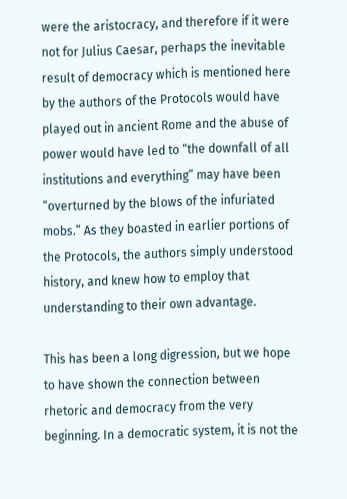were the aristocracy, and therefore if it were not for Julius Caesar, perhaps the inevitable result of democracy which is mentioned here by the authors of the Protocols would have played out in ancient Rome and the abuse of power would have led to “the downfall of all institutions and everything” may have been “overturned by the blows of the infuriated mobs.” As they boasted in earlier portions of the Protocols, the authors simply understood history, and knew how to employ that understanding to their own advantage.

This has been a long digression, but we hope to have shown the connection between rhetoric and democracy from the very beginning. In a democratic system, it is not the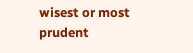wisest or most prudent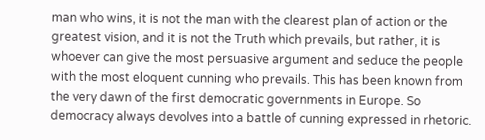man who wins, it is not the man with the clearest plan of action or the greatest vision, and it is not the Truth which prevails, but rather, it is whoever can give the most persuasive argument and seduce the people with the most eloquent cunning who prevails. This has been known from the very dawn of the first democratic governments in Europe. So democracy always devolves into a battle of cunning expressed in rhetoric.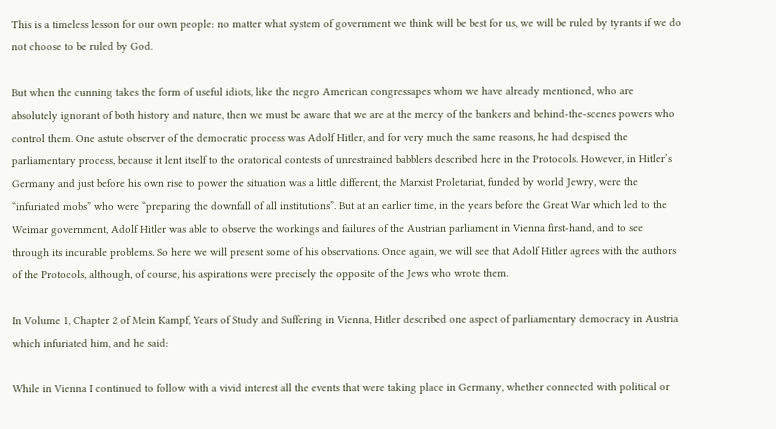This is a timeless lesson for our own people: no matter what system of government we think will be best for us, we will be ruled by tyrants if we do not choose to be ruled by God.

But when the cunning takes the form of useful idiots, like the negro American congressapes whom we have already mentioned, who are absolutely ignorant of both history and nature, then we must be aware that we are at the mercy of the bankers and behind-the-scenes powers who control them. One astute observer of the democratic process was Adolf Hitler, and for very much the same reasons, he had despised the parliamentary process, because it lent itself to the oratorical contests of unrestrained babblers described here in the Protocols. However, in Hitler’s Germany and just before his own rise to power the situation was a little different, the Marxist Proletariat, funded by world Jewry, were the “infuriated mobs” who were “preparing the downfall of all institutions”. But at an earlier time, in the years before the Great War which led to the Weimar government, Adolf Hitler was able to observe the workings and failures of the Austrian parliament in Vienna first-hand, and to see through its incurable problems. So here we will present some of his observations. Once again, we will see that Adolf Hitler agrees with the authors of the Protocols, although, of course, his aspirations were precisely the opposite of the Jews who wrote them.

In Volume 1, Chapter 2 of Mein Kampf, Years of Study and Suffering in Vienna, Hitler described one aspect of parliamentary democracy in Austria which infuriated him, and he said:

While in Vienna I continued to follow with a vivid interest all the events that were taking place in Germany, whether connected with political or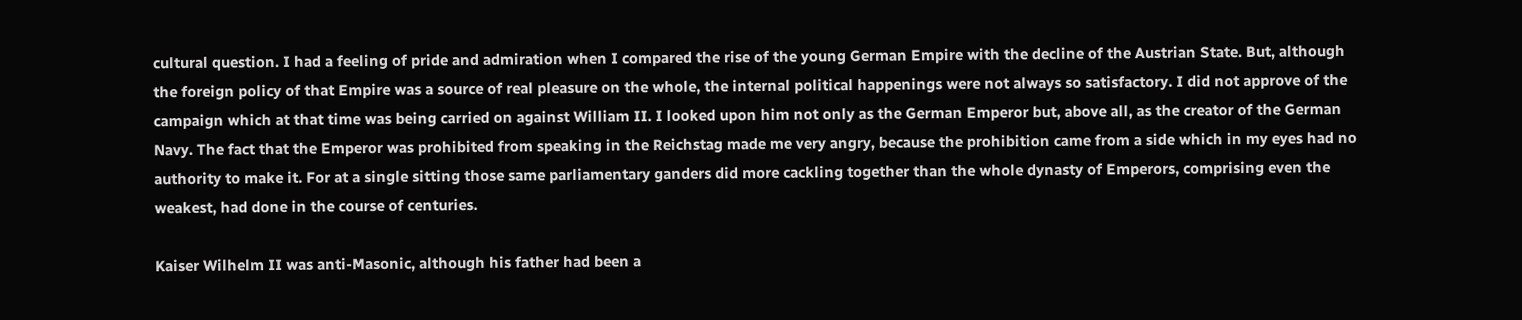cultural question. I had a feeling of pride and admiration when I compared the rise of the young German Empire with the decline of the Austrian State. But, although the foreign policy of that Empire was a source of real pleasure on the whole, the internal political happenings were not always so satisfactory. I did not approve of the campaign which at that time was being carried on against William II. I looked upon him not only as the German Emperor but, above all, as the creator of the German Navy. The fact that the Emperor was prohibited from speaking in the Reichstag made me very angry, because the prohibition came from a side which in my eyes had no authority to make it. For at a single sitting those same parliamentary ganders did more cackling together than the whole dynasty of Emperors, comprising even the weakest, had done in the course of centuries.

Kaiser Wilhelm II was anti-Masonic, although his father had been a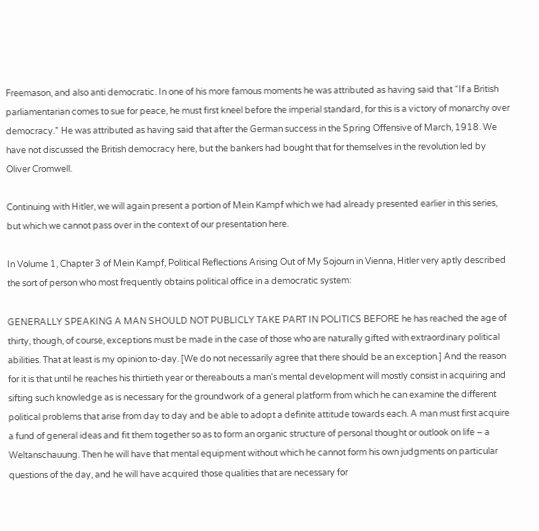Freemason, and also anti democratic. In one of his more famous moments he was attributed as having said that “If a British parliamentarian comes to sue for peace, he must first kneel before the imperial standard, for this is a victory of monarchy over democracy.” He was attributed as having said that after the German success in the Spring Offensive of March, 1918. We have not discussed the British democracy here, but the bankers had bought that for themselves in the revolution led by Oliver Cromwell.

Continuing with Hitler, we will again present a portion of Mein Kampf which we had already presented earlier in this series, but which we cannot pass over in the context of our presentation here.

In Volume 1, Chapter 3 of Mein Kampf, Political Reflections Arising Out of My Sojourn in Vienna, Hitler very aptly described the sort of person who most frequently obtains political office in a democratic system:

GENERALLY SPEAKING A MAN SHOULD NOT PUBLICLY TAKE PART IN POLITICS BEFORE he has reached the age of thirty, though, of course, exceptions must be made in the case of those who are naturally gifted with extraordinary political abilities. That at least is my opinion to-day. [We do not necessarily agree that there should be an exception.] And the reason for it is that until he reaches his thirtieth year or thereabouts a man's mental development will mostly consist in acquiring and sifting such knowledge as is necessary for the groundwork of a general platform from which he can examine the different political problems that arise from day to day and be able to adopt a definite attitude towards each. A man must first acquire a fund of general ideas and fit them together so as to form an organic structure of personal thought or outlook on life – a Weltanschauung. Then he will have that mental equipment without which he cannot form his own judgments on particular questions of the day, and he will have acquired those qualities that are necessary for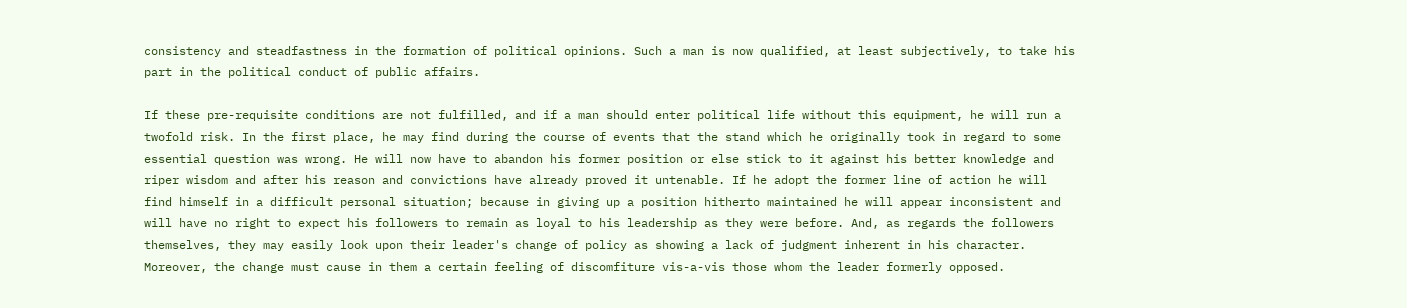consistency and steadfastness in the formation of political opinions. Such a man is now qualified, at least subjectively, to take his part in the political conduct of public affairs.

If these pre-requisite conditions are not fulfilled, and if a man should enter political life without this equipment, he will run a twofold risk. In the first place, he may find during the course of events that the stand which he originally took in regard to some essential question was wrong. He will now have to abandon his former position or else stick to it against his better knowledge and riper wisdom and after his reason and convictions have already proved it untenable. If he adopt the former line of action he will find himself in a difficult personal situation; because in giving up a position hitherto maintained he will appear inconsistent and will have no right to expect his followers to remain as loyal to his leadership as they were before. And, as regards the followers themselves, they may easily look upon their leader's change of policy as showing a lack of judgment inherent in his character. Moreover, the change must cause in them a certain feeling of discomfiture vis-a-vis those whom the leader formerly opposed.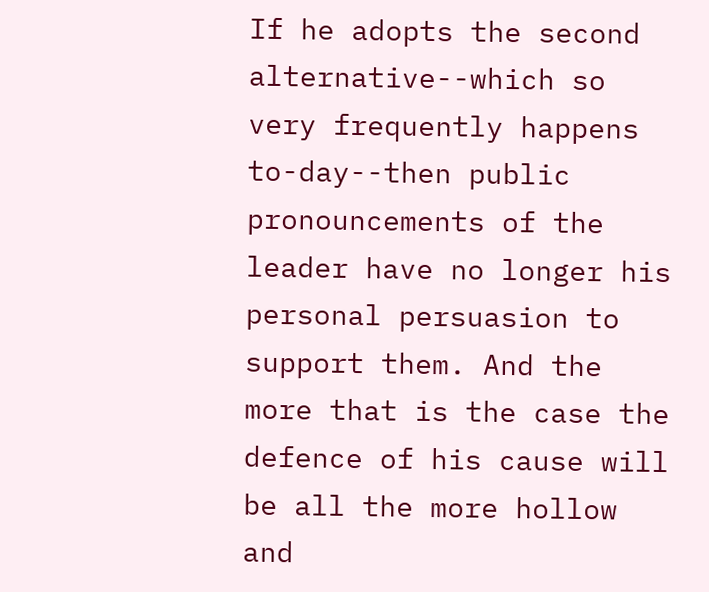If he adopts the second alternative--which so very frequently happens to-day--then public pronouncements of the leader have no longer his personal persuasion to support them. And the more that is the case the defence of his cause will be all the more hollow and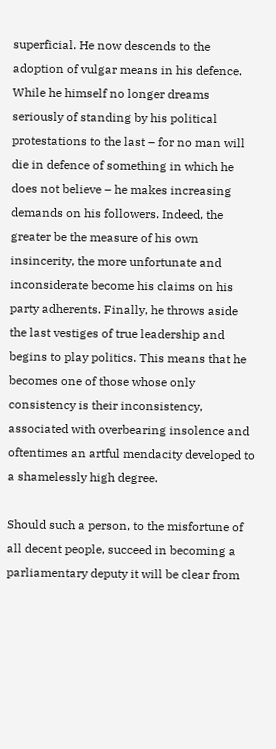superficial. He now descends to the adoption of vulgar means in his defence. While he himself no longer dreams seriously of standing by his political protestations to the last – for no man will die in defence of something in which he does not believe – he makes increasing demands on his followers. Indeed, the greater be the measure of his own insincerity, the more unfortunate and inconsiderate become his claims on his party adherents. Finally, he throws aside the last vestiges of true leadership and begins to play politics. This means that he becomes one of those whose only consistency is their inconsistency, associated with overbearing insolence and oftentimes an artful mendacity developed to a shamelessly high degree.

Should such a person, to the misfortune of all decent people, succeed in becoming a parliamentary deputy it will be clear from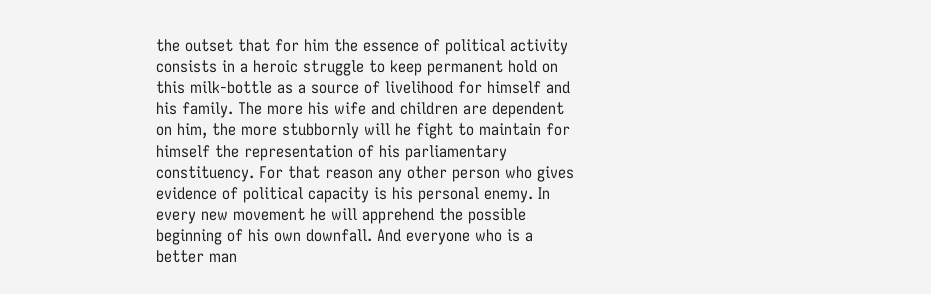the outset that for him the essence of political activity consists in a heroic struggle to keep permanent hold on this milk-bottle as a source of livelihood for himself and his family. The more his wife and children are dependent on him, the more stubbornly will he fight to maintain for himself the representation of his parliamentary constituency. For that reason any other person who gives evidence of political capacity is his personal enemy. In every new movement he will apprehend the possible beginning of his own downfall. And everyone who is a better man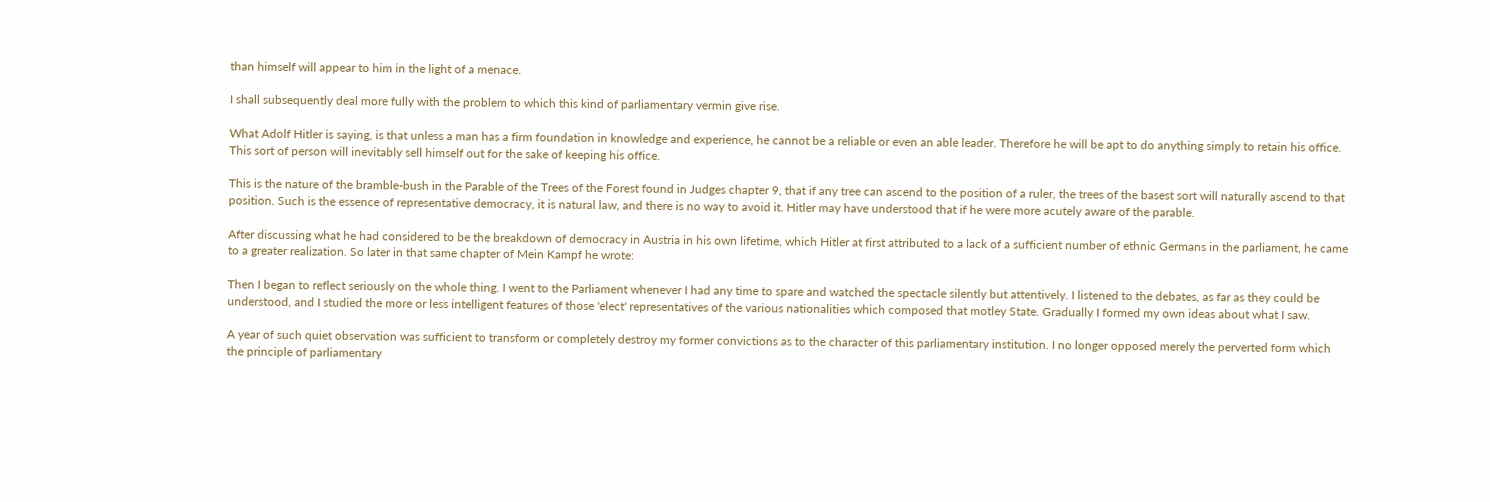than himself will appear to him in the light of a menace.

I shall subsequently deal more fully with the problem to which this kind of parliamentary vermin give rise.

What Adolf Hitler is saying, is that unless a man has a firm foundation in knowledge and experience, he cannot be a reliable or even an able leader. Therefore he will be apt to do anything simply to retain his office. This sort of person will inevitably sell himself out for the sake of keeping his office.

This is the nature of the bramble-bush in the Parable of the Trees of the Forest found in Judges chapter 9, that if any tree can ascend to the position of a ruler, the trees of the basest sort will naturally ascend to that position. Such is the essence of representative democracy, it is natural law, and there is no way to avoid it. Hitler may have understood that if he were more acutely aware of the parable.

After discussing what he had considered to be the breakdown of democracy in Austria in his own lifetime, which Hitler at first attributed to a lack of a sufficient number of ethnic Germans in the parliament, he came to a greater realization. So later in that same chapter of Mein Kampf he wrote:

Then I began to reflect seriously on the whole thing. I went to the Parliament whenever I had any time to spare and watched the spectacle silently but attentively. I listened to the debates, as far as they could be understood, and I studied the more or less intelligent features of those 'elect' representatives of the various nationalities which composed that motley State. Gradually I formed my own ideas about what I saw.

A year of such quiet observation was sufficient to transform or completely destroy my former convictions as to the character of this parliamentary institution. I no longer opposed merely the perverted form which the principle of parliamentary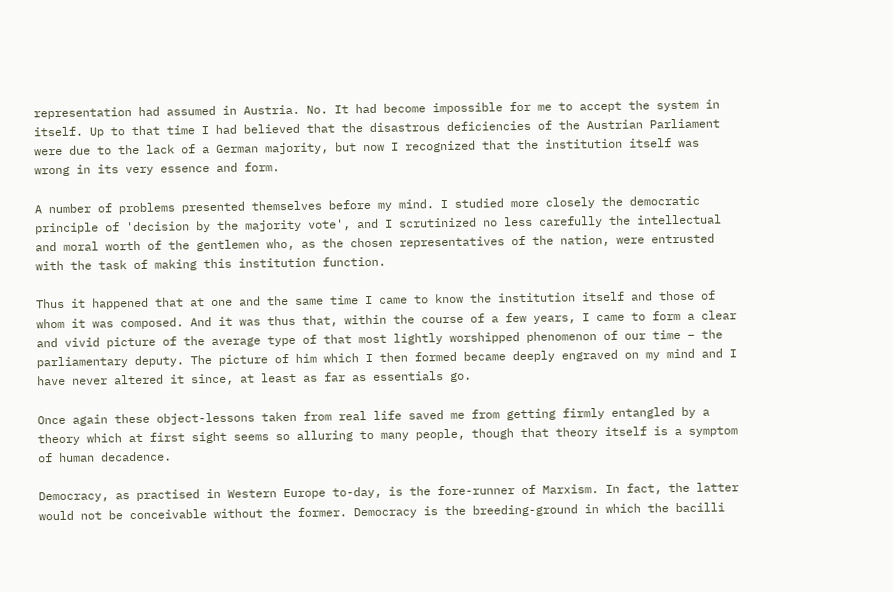representation had assumed in Austria. No. It had become impossible for me to accept the system in itself. Up to that time I had believed that the disastrous deficiencies of the Austrian Parliament were due to the lack of a German majority, but now I recognized that the institution itself was wrong in its very essence and form.

A number of problems presented themselves before my mind. I studied more closely the democratic principle of 'decision by the majority vote', and I scrutinized no less carefully the intellectual and moral worth of the gentlemen who, as the chosen representatives of the nation, were entrusted with the task of making this institution function.

Thus it happened that at one and the same time I came to know the institution itself and those of whom it was composed. And it was thus that, within the course of a few years, I came to form a clear and vivid picture of the average type of that most lightly worshipped phenomenon of our time – the parliamentary deputy. The picture of him which I then formed became deeply engraved on my mind and I have never altered it since, at least as far as essentials go.

Once again these object-lessons taken from real life saved me from getting firmly entangled by a theory which at first sight seems so alluring to many people, though that theory itself is a symptom of human decadence.

Democracy, as practised in Western Europe to-day, is the fore-runner of Marxism. In fact, the latter would not be conceivable without the former. Democracy is the breeding-ground in which the bacilli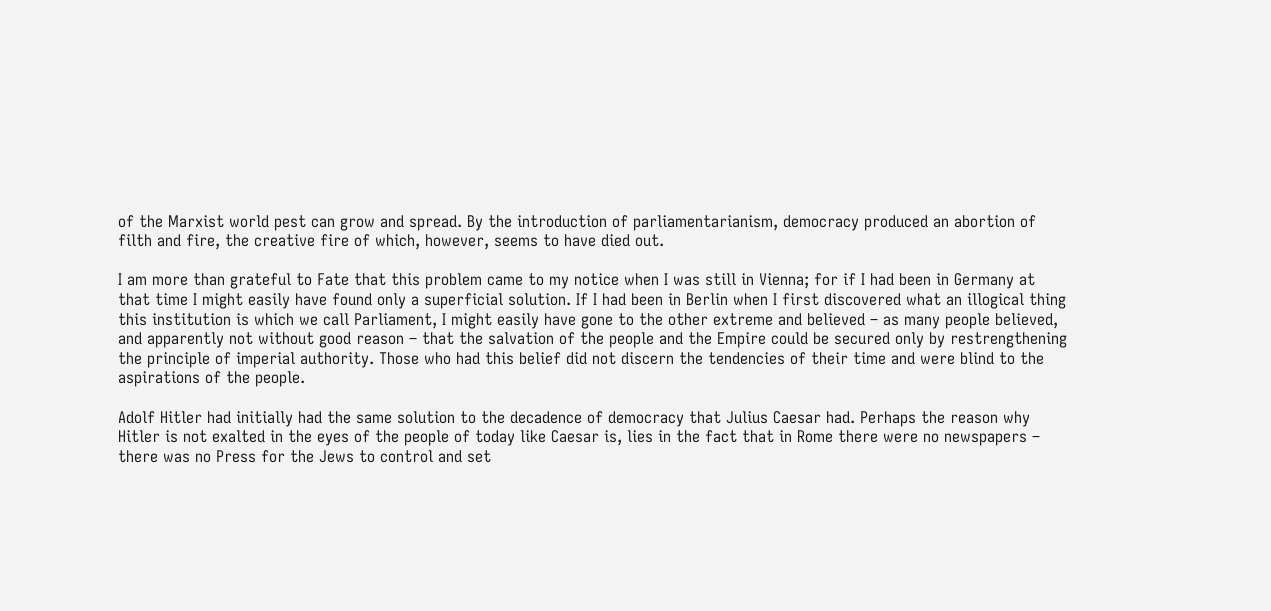of the Marxist world pest can grow and spread. By the introduction of parliamentarianism, democracy produced an abortion of filth and fire, the creative fire of which, however, seems to have died out.

I am more than grateful to Fate that this problem came to my notice when I was still in Vienna; for if I had been in Germany at that time I might easily have found only a superficial solution. If I had been in Berlin when I first discovered what an illogical thing this institution is which we call Parliament, I might easily have gone to the other extreme and believed – as many people believed, and apparently not without good reason – that the salvation of the people and the Empire could be secured only by restrengthening the principle of imperial authority. Those who had this belief did not discern the tendencies of their time and were blind to the aspirations of the people.

Adolf Hitler had initially had the same solution to the decadence of democracy that Julius Caesar had. Perhaps the reason why Hitler is not exalted in the eyes of the people of today like Caesar is, lies in the fact that in Rome there were no newspapers – there was no Press for the Jews to control and set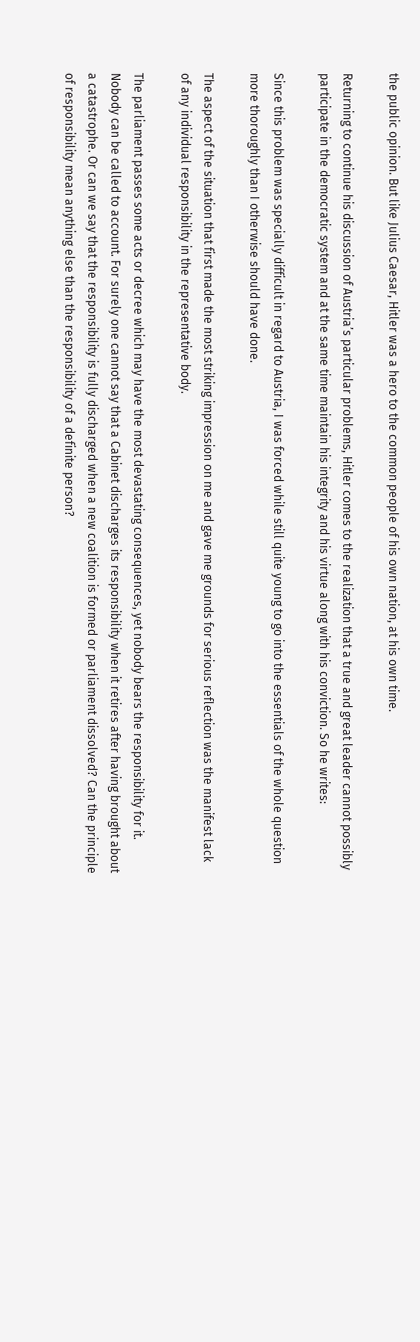the public opinion. But like Julius Caesar, Hitler was a hero to the common people of his own nation, at his own time.

Returning to continue his discussion of Austria’s particular problems, Hitler comes to the realization that a true and great leader cannot possibly participate in the democratic system and at the same time maintain his integrity and his virtue along with his conviction. So he writes:

Since this problem was specially difficult in regard to Austria, I was forced while still quite young to go into the essentials of the whole question more thoroughly than I otherwise should have done.

The aspect of the situation that first made the most striking impression on me and gave me grounds for serious reflection was the manifest lack of any individual responsibility in the representative body.

The parliament passes some acts or decree which may have the most devastating consequences, yet nobody bears the responsibility for it. Nobody can be called to account. For surely one cannot say that a Cabinet discharges its responsibility when it retires after having brought about a catastrophe. Or can we say that the responsibility is fully discharged when a new coalition is formed or parliament dissolved? Can the principle of responsibility mean anything else than the responsibility of a definite person?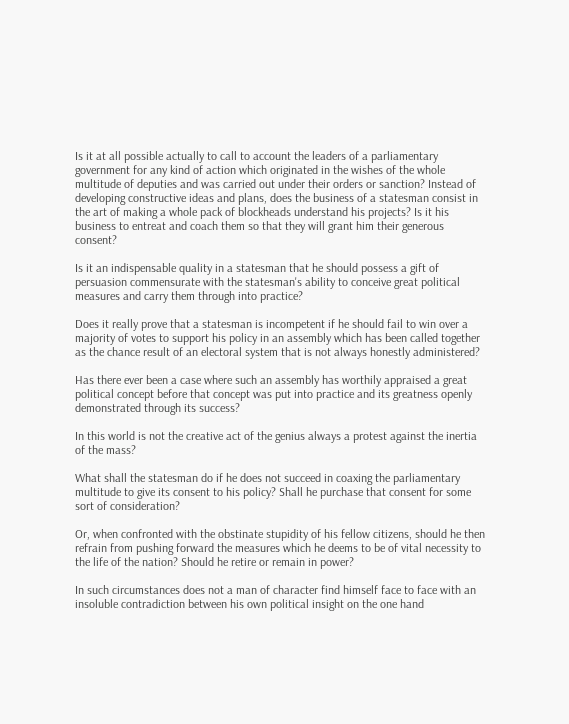Is it at all possible actually to call to account the leaders of a parliamentary government for any kind of action which originated in the wishes of the whole multitude of deputies and was carried out under their orders or sanction? Instead of developing constructive ideas and plans, does the business of a statesman consist in the art of making a whole pack of blockheads understand his projects? Is it his business to entreat and coach them so that they will grant him their generous consent?

Is it an indispensable quality in a statesman that he should possess a gift of persuasion commensurate with the statesman's ability to conceive great political measures and carry them through into practice?

Does it really prove that a statesman is incompetent if he should fail to win over a majority of votes to support his policy in an assembly which has been called together as the chance result of an electoral system that is not always honestly administered?

Has there ever been a case where such an assembly has worthily appraised a great political concept before that concept was put into practice and its greatness openly demonstrated through its success?

In this world is not the creative act of the genius always a protest against the inertia of the mass?

What shall the statesman do if he does not succeed in coaxing the parliamentary multitude to give its consent to his policy? Shall he purchase that consent for some sort of consideration?

Or, when confronted with the obstinate stupidity of his fellow citizens, should he then refrain from pushing forward the measures which he deems to be of vital necessity to the life of the nation? Should he retire or remain in power?

In such circumstances does not a man of character find himself face to face with an insoluble contradiction between his own political insight on the one hand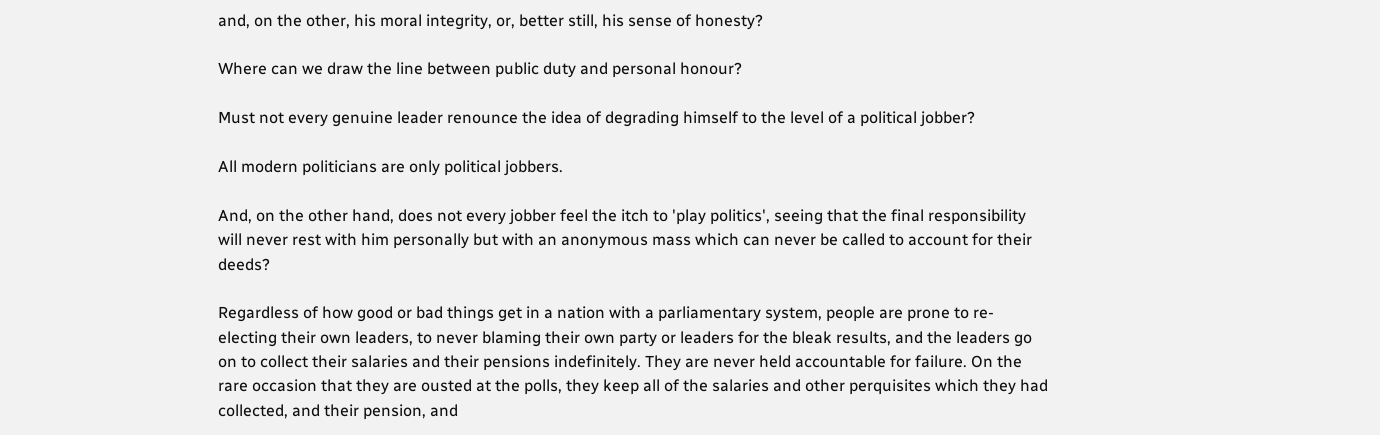and, on the other, his moral integrity, or, better still, his sense of honesty?

Where can we draw the line between public duty and personal honour?

Must not every genuine leader renounce the idea of degrading himself to the level of a political jobber?

All modern politicians are only political jobbers.

And, on the other hand, does not every jobber feel the itch to 'play politics', seeing that the final responsibility will never rest with him personally but with an anonymous mass which can never be called to account for their deeds?

Regardless of how good or bad things get in a nation with a parliamentary system, people are prone to re-electing their own leaders, to never blaming their own party or leaders for the bleak results, and the leaders go on to collect their salaries and their pensions indefinitely. They are never held accountable for failure. On the rare occasion that they are ousted at the polls, they keep all of the salaries and other perquisites which they had collected, and their pension, and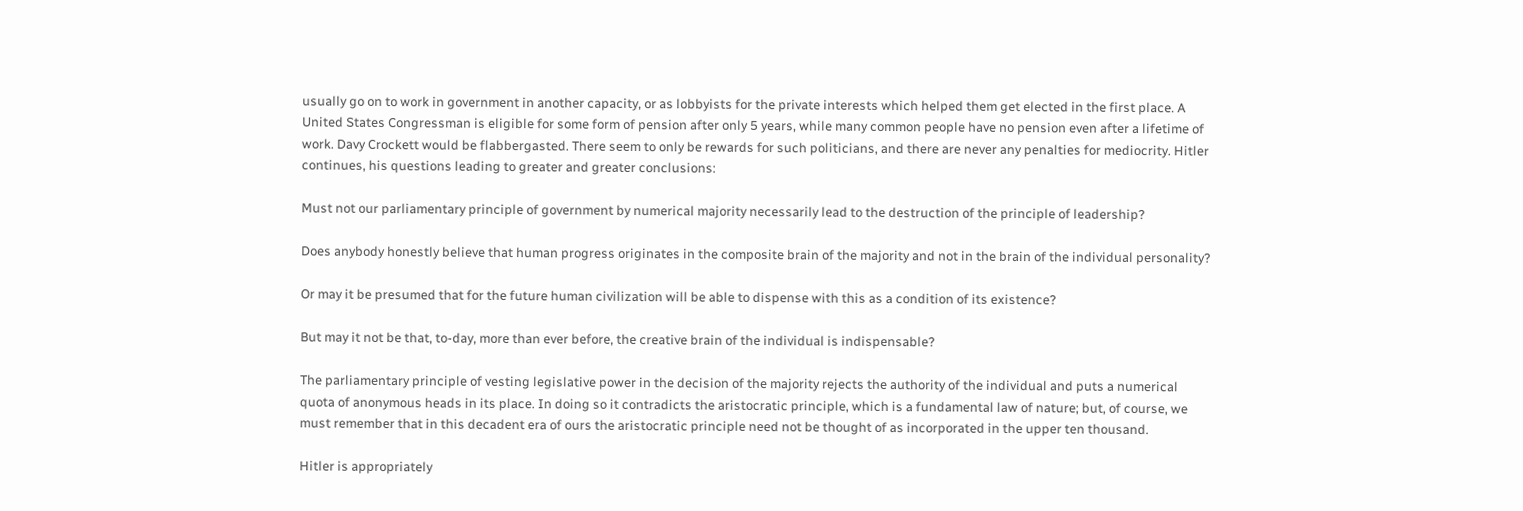usually go on to work in government in another capacity, or as lobbyists for the private interests which helped them get elected in the first place. A United States Congressman is eligible for some form of pension after only 5 years, while many common people have no pension even after a lifetime of work. Davy Crockett would be flabbergasted. There seem to only be rewards for such politicians, and there are never any penalties for mediocrity. Hitler continues, his questions leading to greater and greater conclusions:

Must not our parliamentary principle of government by numerical majority necessarily lead to the destruction of the principle of leadership?

Does anybody honestly believe that human progress originates in the composite brain of the majority and not in the brain of the individual personality?

Or may it be presumed that for the future human civilization will be able to dispense with this as a condition of its existence?

But may it not be that, to-day, more than ever before, the creative brain of the individual is indispensable?

The parliamentary principle of vesting legislative power in the decision of the majority rejects the authority of the individual and puts a numerical quota of anonymous heads in its place. In doing so it contradicts the aristocratic principle, which is a fundamental law of nature; but, of course, we must remember that in this decadent era of ours the aristocratic principle need not be thought of as incorporated in the upper ten thousand.

Hitler is appropriately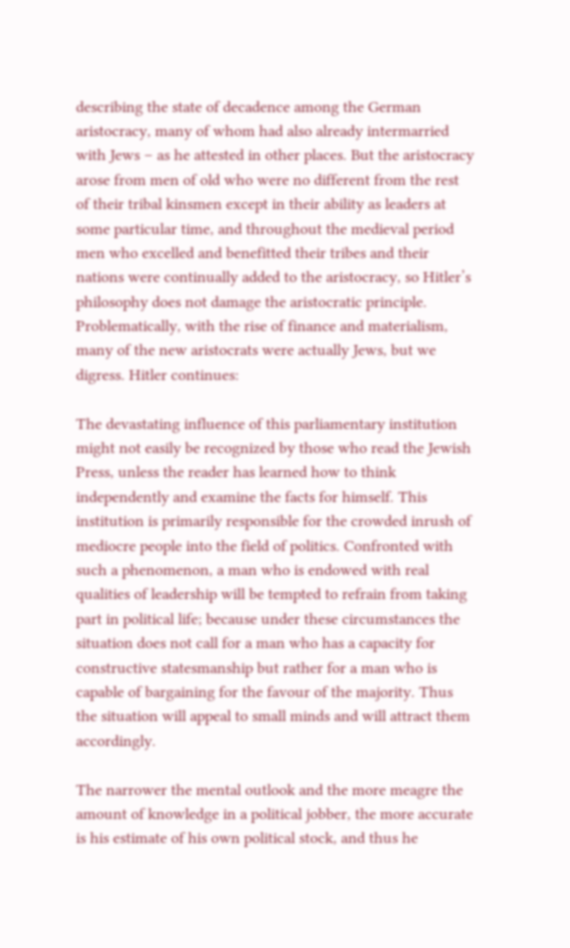describing the state of decadence among the German aristocracy, many of whom had also already intermarried with Jews – as he attested in other places. But the aristocracy arose from men of old who were no different from the rest of their tribal kinsmen except in their ability as leaders at some particular time, and throughout the medieval period men who excelled and benefitted their tribes and their nations were continually added to the aristocracy, so Hitler’s philosophy does not damage the aristocratic principle. Problematically, with the rise of finance and materialism, many of the new aristocrats were actually Jews, but we digress. Hitler continues:

The devastating influence of this parliamentary institution might not easily be recognized by those who read the Jewish Press, unless the reader has learned how to think independently and examine the facts for himself. This institution is primarily responsible for the crowded inrush of mediocre people into the field of politics. Confronted with such a phenomenon, a man who is endowed with real qualities of leadership will be tempted to refrain from taking part in political life; because under these circumstances the situation does not call for a man who has a capacity for constructive statesmanship but rather for a man who is capable of bargaining for the favour of the majority. Thus the situation will appeal to small minds and will attract them accordingly.

The narrower the mental outlook and the more meagre the amount of knowledge in a political jobber, the more accurate is his estimate of his own political stock, and thus he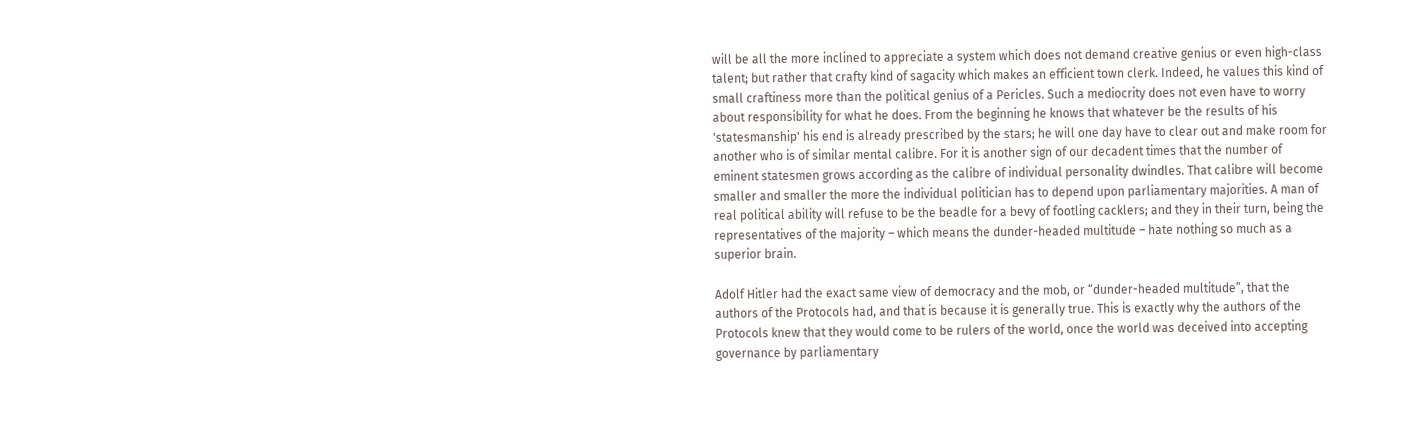will be all the more inclined to appreciate a system which does not demand creative genius or even high-class talent; but rather that crafty kind of sagacity which makes an efficient town clerk. Indeed, he values this kind of small craftiness more than the political genius of a Pericles. Such a mediocrity does not even have to worry about responsibility for what he does. From the beginning he knows that whatever be the results of his 'statesmanship' his end is already prescribed by the stars; he will one day have to clear out and make room for another who is of similar mental calibre. For it is another sign of our decadent times that the number of eminent statesmen grows according as the calibre of individual personality dwindles. That calibre will become smaller and smaller the more the individual politician has to depend upon parliamentary majorities. A man of real political ability will refuse to be the beadle for a bevy of footling cacklers; and they in their turn, being the representatives of the majority – which means the dunder-headed multitude – hate nothing so much as a superior brain.

Adolf Hitler had the exact same view of democracy and the mob, or “dunder-headed multitude”, that the authors of the Protocols had, and that is because it is generally true. This is exactly why the authors of the Protocols knew that they would come to be rulers of the world, once the world was deceived into accepting governance by parliamentary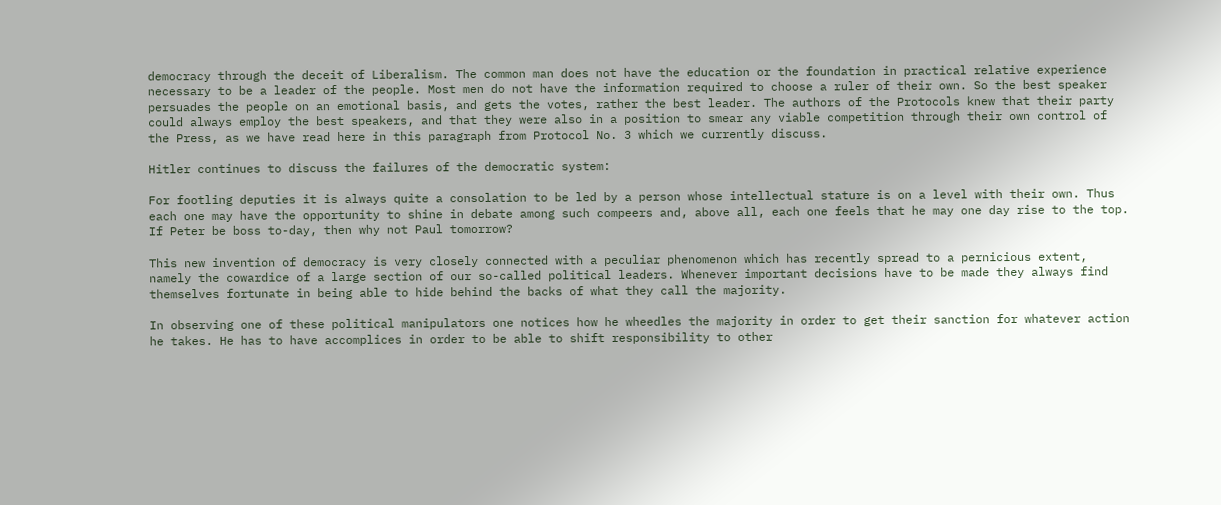democracy through the deceit of Liberalism. The common man does not have the education or the foundation in practical relative experience necessary to be a leader of the people. Most men do not have the information required to choose a ruler of their own. So the best speaker persuades the people on an emotional basis, and gets the votes, rather the best leader. The authors of the Protocols knew that their party could always employ the best speakers, and that they were also in a position to smear any viable competition through their own control of the Press, as we have read here in this paragraph from Protocol No. 3 which we currently discuss.

Hitler continues to discuss the failures of the democratic system:

For footling deputies it is always quite a consolation to be led by a person whose intellectual stature is on a level with their own. Thus each one may have the opportunity to shine in debate among such compeers and, above all, each one feels that he may one day rise to the top. If Peter be boss to-day, then why not Paul tomorrow?

This new invention of democracy is very closely connected with a peculiar phenomenon which has recently spread to a pernicious extent, namely the cowardice of a large section of our so-called political leaders. Whenever important decisions have to be made they always find themselves fortunate in being able to hide behind the backs of what they call the majority.

In observing one of these political manipulators one notices how he wheedles the majority in order to get their sanction for whatever action he takes. He has to have accomplices in order to be able to shift responsibility to other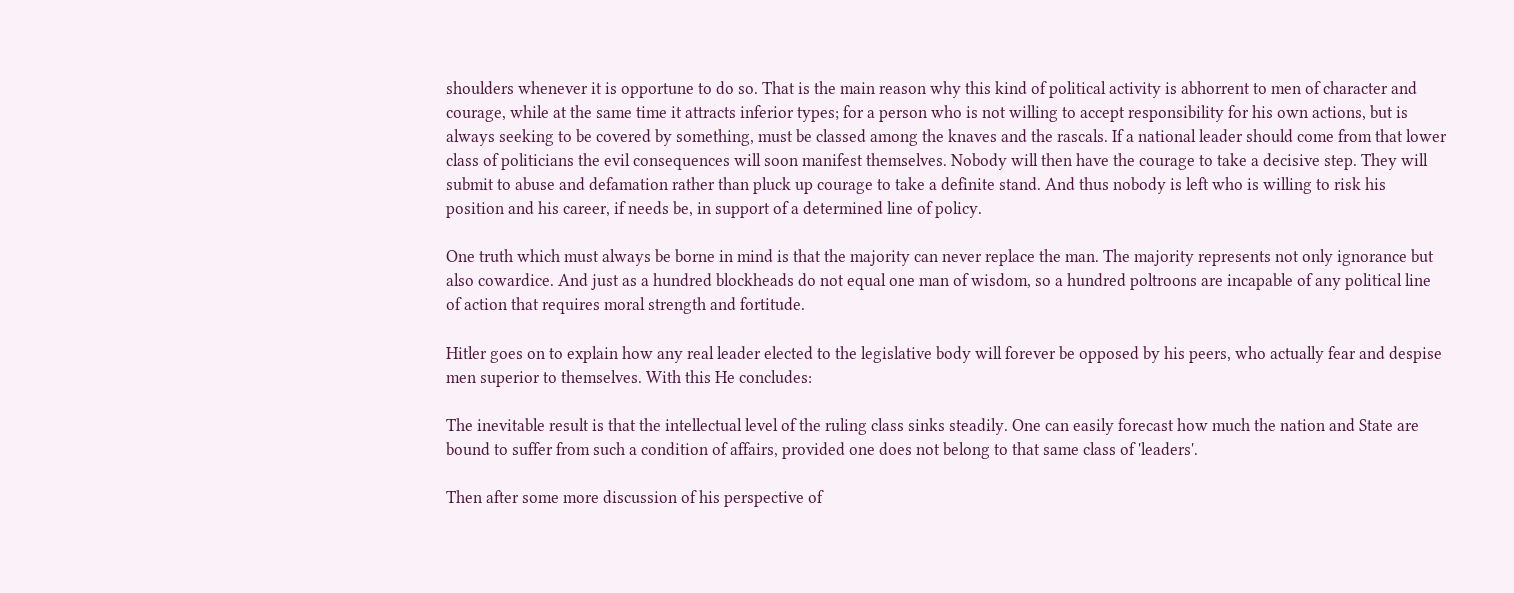shoulders whenever it is opportune to do so. That is the main reason why this kind of political activity is abhorrent to men of character and courage, while at the same time it attracts inferior types; for a person who is not willing to accept responsibility for his own actions, but is always seeking to be covered by something, must be classed among the knaves and the rascals. If a national leader should come from that lower class of politicians the evil consequences will soon manifest themselves. Nobody will then have the courage to take a decisive step. They will submit to abuse and defamation rather than pluck up courage to take a definite stand. And thus nobody is left who is willing to risk his position and his career, if needs be, in support of a determined line of policy.

One truth which must always be borne in mind is that the majority can never replace the man. The majority represents not only ignorance but also cowardice. And just as a hundred blockheads do not equal one man of wisdom, so a hundred poltroons are incapable of any political line of action that requires moral strength and fortitude.

Hitler goes on to explain how any real leader elected to the legislative body will forever be opposed by his peers, who actually fear and despise men superior to themselves. With this He concludes:

The inevitable result is that the intellectual level of the ruling class sinks steadily. One can easily forecast how much the nation and State are bound to suffer from such a condition of affairs, provided one does not belong to that same class of 'leaders'.

Then after some more discussion of his perspective of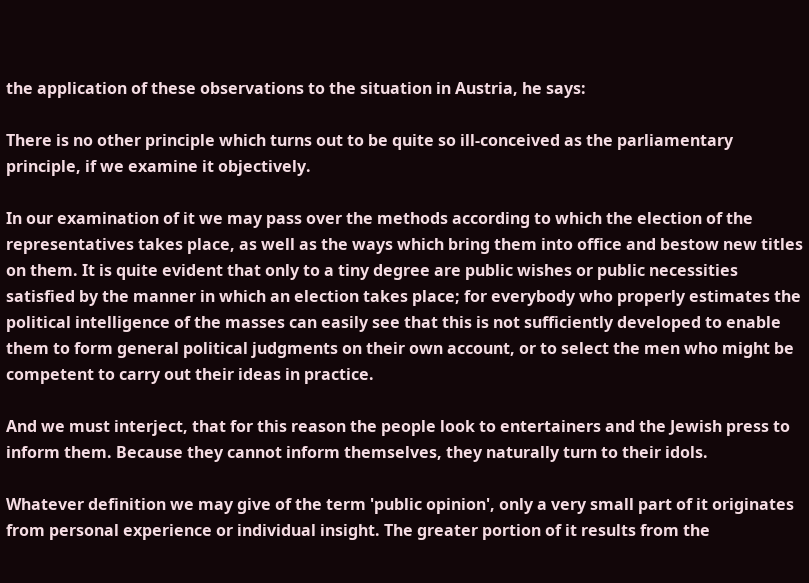the application of these observations to the situation in Austria, he says:

There is no other principle which turns out to be quite so ill-conceived as the parliamentary principle, if we examine it objectively.

In our examination of it we may pass over the methods according to which the election of the representatives takes place, as well as the ways which bring them into office and bestow new titles on them. It is quite evident that only to a tiny degree are public wishes or public necessities satisfied by the manner in which an election takes place; for everybody who properly estimates the political intelligence of the masses can easily see that this is not sufficiently developed to enable them to form general political judgments on their own account, or to select the men who might be competent to carry out their ideas in practice.

And we must interject, that for this reason the people look to entertainers and the Jewish press to inform them. Because they cannot inform themselves, they naturally turn to their idols.

Whatever definition we may give of the term 'public opinion', only a very small part of it originates from personal experience or individual insight. The greater portion of it results from the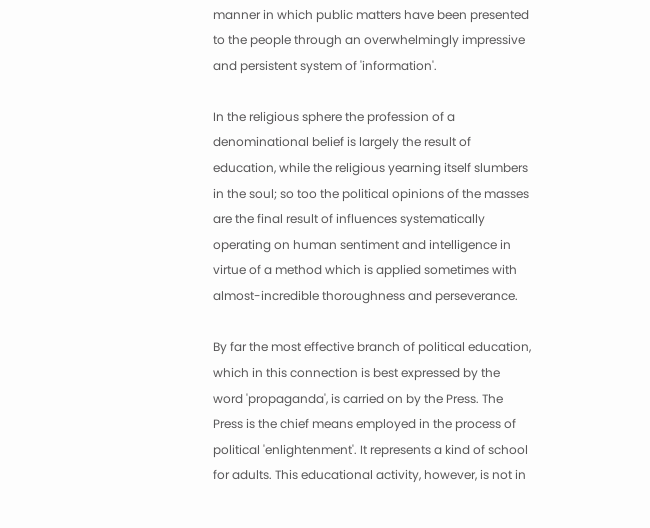manner in which public matters have been presented to the people through an overwhelmingly impressive and persistent system of 'information'.

In the religious sphere the profession of a denominational belief is largely the result of education, while the religious yearning itself slumbers in the soul; so too the political opinions of the masses are the final result of influences systematically operating on human sentiment and intelligence in virtue of a method which is applied sometimes with almost-incredible thoroughness and perseverance.

By far the most effective branch of political education, which in this connection is best expressed by the word 'propaganda', is carried on by the Press. The Press is the chief means employed in the process of political 'enlightenment'. It represents a kind of school for adults. This educational activity, however, is not in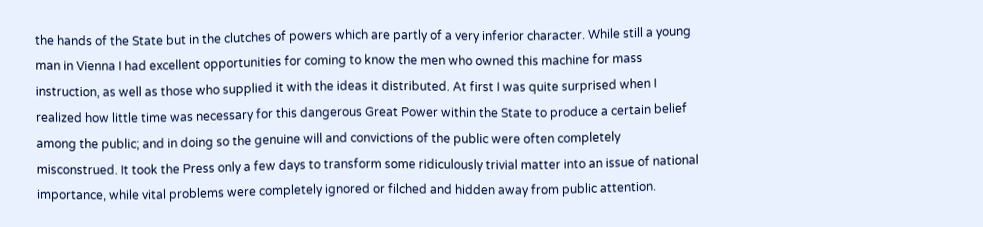the hands of the State but in the clutches of powers which are partly of a very inferior character. While still a young man in Vienna I had excellent opportunities for coming to know the men who owned this machine for mass instruction, as well as those who supplied it with the ideas it distributed. At first I was quite surprised when I realized how little time was necessary for this dangerous Great Power within the State to produce a certain belief among the public; and in doing so the genuine will and convictions of the public were often completely misconstrued. It took the Press only a few days to transform some ridiculously trivial matter into an issue of national importance, while vital problems were completely ignored or filched and hidden away from public attention.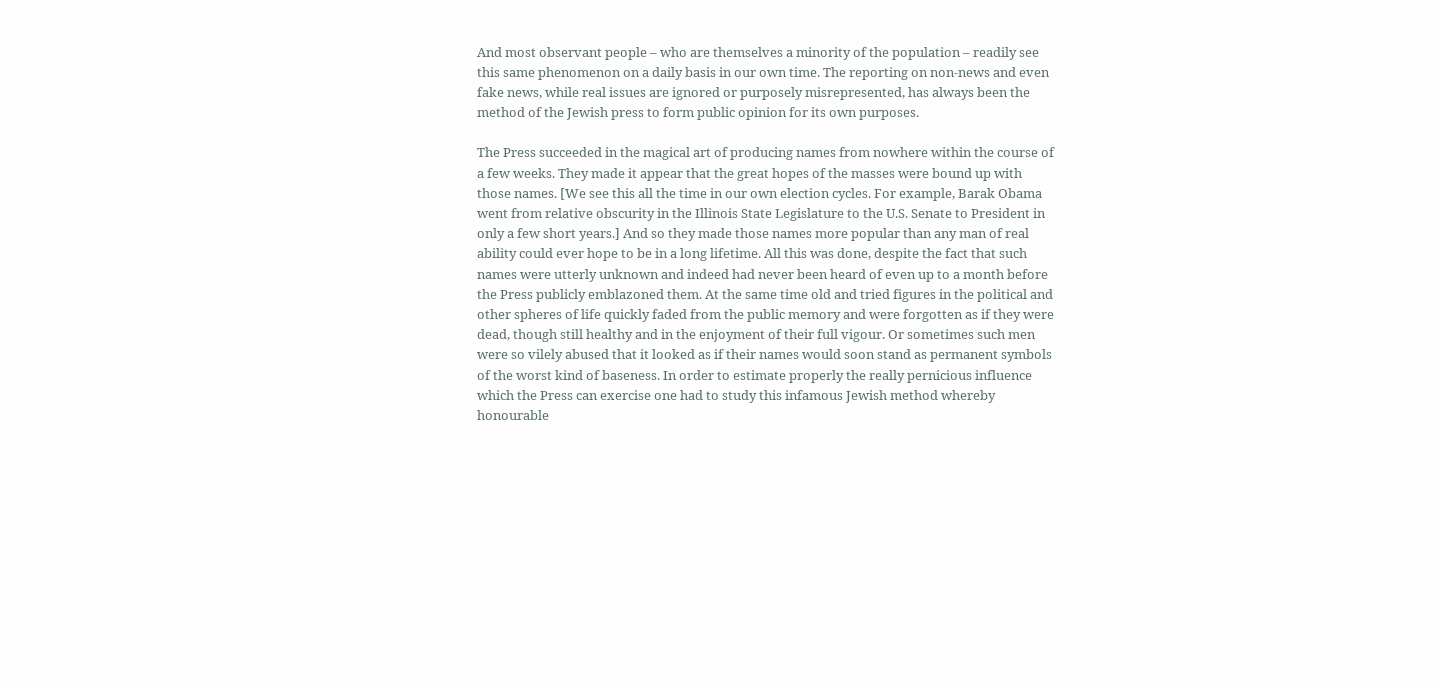And most observant people – who are themselves a minority of the population – readily see this same phenomenon on a daily basis in our own time. The reporting on non-news and even fake news, while real issues are ignored or purposely misrepresented, has always been the method of the Jewish press to form public opinion for its own purposes.

The Press succeeded in the magical art of producing names from nowhere within the course of a few weeks. They made it appear that the great hopes of the masses were bound up with those names. [We see this all the time in our own election cycles. For example, Barak Obama went from relative obscurity in the Illinois State Legislature to the U.S. Senate to President in only a few short years.] And so they made those names more popular than any man of real ability could ever hope to be in a long lifetime. All this was done, despite the fact that such names were utterly unknown and indeed had never been heard of even up to a month before the Press publicly emblazoned them. At the same time old and tried figures in the political and other spheres of life quickly faded from the public memory and were forgotten as if they were dead, though still healthy and in the enjoyment of their full vigour. Or sometimes such men were so vilely abused that it looked as if their names would soon stand as permanent symbols of the worst kind of baseness. In order to estimate properly the really pernicious influence which the Press can exercise one had to study this infamous Jewish method whereby honourable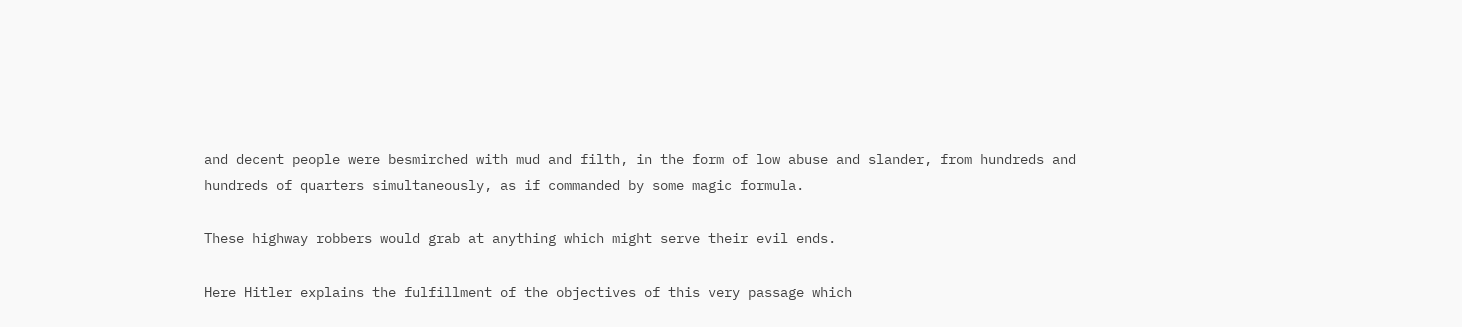and decent people were besmirched with mud and filth, in the form of low abuse and slander, from hundreds and hundreds of quarters simultaneously, as if commanded by some magic formula.

These highway robbers would grab at anything which might serve their evil ends.

Here Hitler explains the fulfillment of the objectives of this very passage which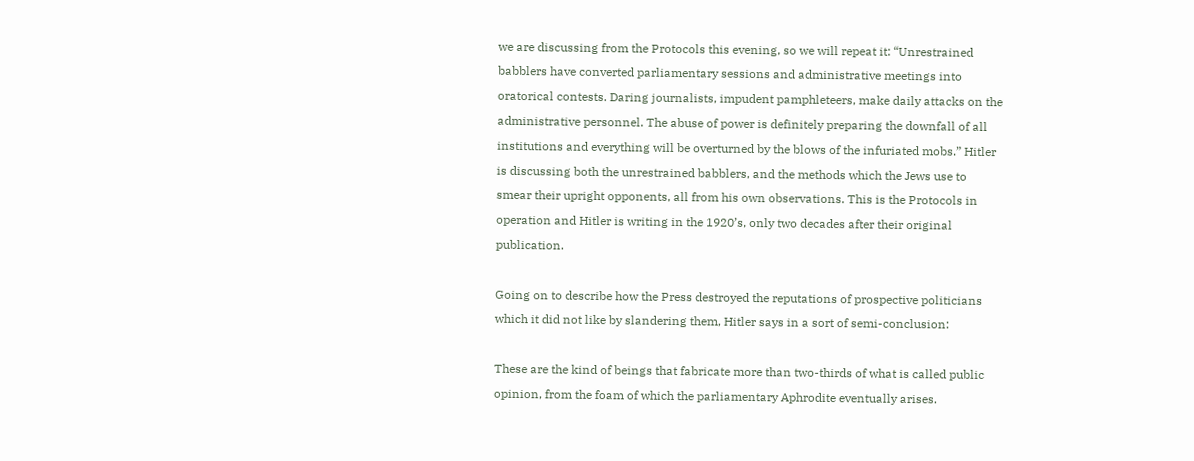we are discussing from the Protocols this evening, so we will repeat it: “Unrestrained babblers have converted parliamentary sessions and administrative meetings into oratorical contests. Daring journalists, impudent pamphleteers, make daily attacks on the administrative personnel. The abuse of power is definitely preparing the downfall of all institutions and everything will be overturned by the blows of the infuriated mobs.” Hitler is discussing both the unrestrained babblers, and the methods which the Jews use to smear their upright opponents, all from his own observations. This is the Protocols in operation and Hitler is writing in the 1920’s, only two decades after their original publication.

Going on to describe how the Press destroyed the reputations of prospective politicians which it did not like by slandering them, Hitler says in a sort of semi-conclusion:

These are the kind of beings that fabricate more than two-thirds of what is called public opinion, from the foam of which the parliamentary Aphrodite eventually arises.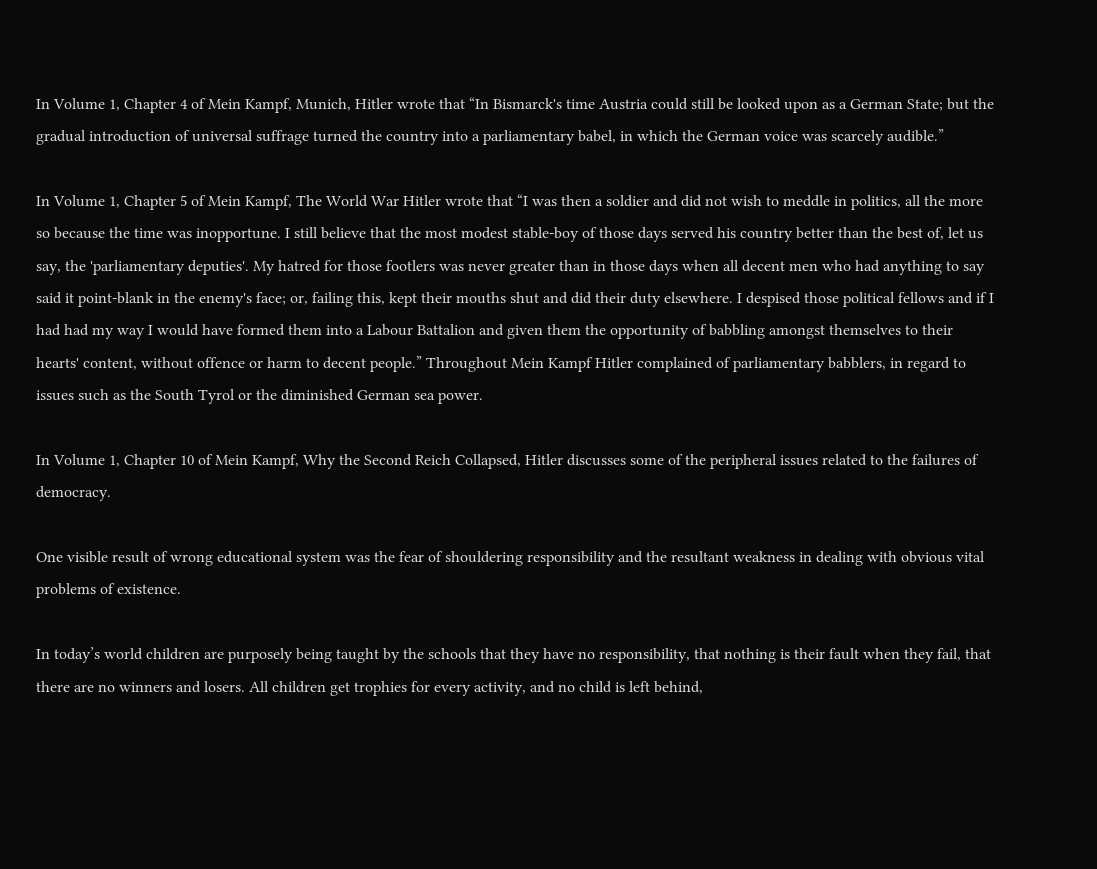In Volume 1, Chapter 4 of Mein Kampf, Munich, Hitler wrote that “In Bismarck's time Austria could still be looked upon as a German State; but the gradual introduction of universal suffrage turned the country into a parliamentary babel, in which the German voice was scarcely audible.”

In Volume 1, Chapter 5 of Mein Kampf, The World War Hitler wrote that “I was then a soldier and did not wish to meddle in politics, all the more so because the time was inopportune. I still believe that the most modest stable-boy of those days served his country better than the best of, let us say, the 'parliamentary deputies'. My hatred for those footlers was never greater than in those days when all decent men who had anything to say said it point-blank in the enemy's face; or, failing this, kept their mouths shut and did their duty elsewhere. I despised those political fellows and if I had had my way I would have formed them into a Labour Battalion and given them the opportunity of babbling amongst themselves to their hearts' content, without offence or harm to decent people.” Throughout Mein Kampf Hitler complained of parliamentary babblers, in regard to issues such as the South Tyrol or the diminished German sea power.

In Volume 1, Chapter 10 of Mein Kampf, Why the Second Reich Collapsed, Hitler discusses some of the peripheral issues related to the failures of democracy.

One visible result of wrong educational system was the fear of shouldering responsibility and the resultant weakness in dealing with obvious vital problems of existence.

In today’s world children are purposely being taught by the schools that they have no responsibility, that nothing is their fault when they fail, that there are no winners and losers. All children get trophies for every activity, and no child is left behind,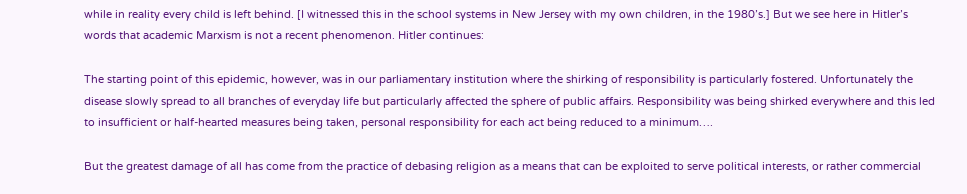while in reality every child is left behind. [I witnessed this in the school systems in New Jersey with my own children, in the 1980’s.] But we see here in Hitler’s words that academic Marxism is not a recent phenomenon. Hitler continues:

The starting point of this epidemic, however, was in our parliamentary institution where the shirking of responsibility is particularly fostered. Unfortunately the disease slowly spread to all branches of everyday life but particularly affected the sphere of public affairs. Responsibility was being shirked everywhere and this led to insufficient or half-hearted measures being taken, personal responsibility for each act being reduced to a minimum….

But the greatest damage of all has come from the practice of debasing religion as a means that can be exploited to serve political interests, or rather commercial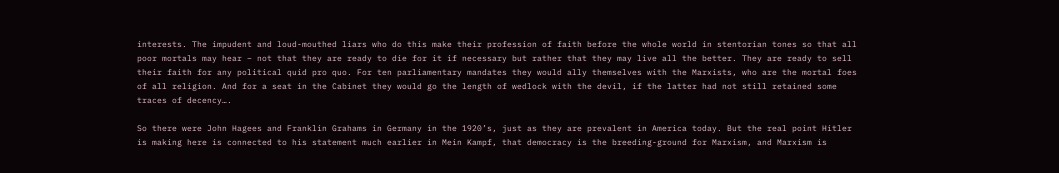interests. The impudent and loud-mouthed liars who do this make their profession of faith before the whole world in stentorian tones so that all poor mortals may hear – not that they are ready to die for it if necessary but rather that they may live all the better. They are ready to sell their faith for any political quid pro quo. For ten parliamentary mandates they would ally themselves with the Marxists, who are the mortal foes of all religion. And for a seat in the Cabinet they would go the length of wedlock with the devil, if the latter had not still retained some traces of decency….

So there were John Hagees and Franklin Grahams in Germany in the 1920’s, just as they are prevalent in America today. But the real point Hitler is making here is connected to his statement much earlier in Mein Kampf, that democracy is the breeding-ground for Marxism, and Marxism is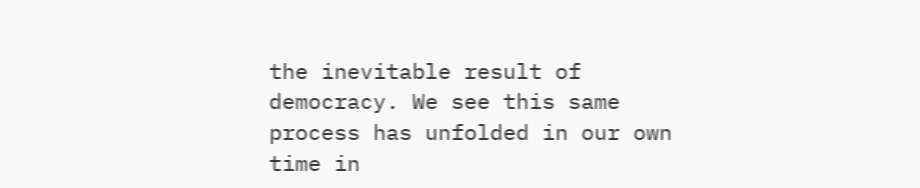the inevitable result of democracy. We see this same process has unfolded in our own time in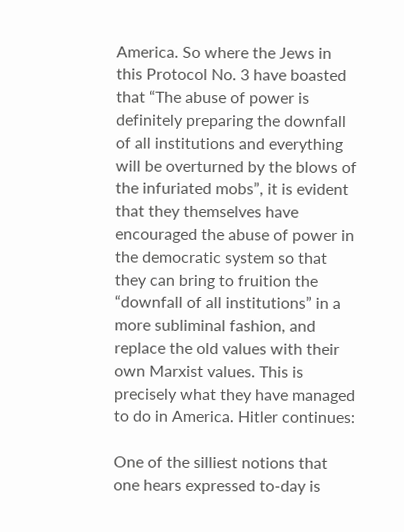America. So where the Jews in this Protocol No. 3 have boasted that “The abuse of power is definitely preparing the downfall of all institutions and everything will be overturned by the blows of the infuriated mobs”, it is evident that they themselves have encouraged the abuse of power in the democratic system so that they can bring to fruition the “downfall of all institutions” in a more subliminal fashion, and replace the old values with their own Marxist values. This is precisely what they have managed to do in America. Hitler continues:

One of the silliest notions that one hears expressed to-day is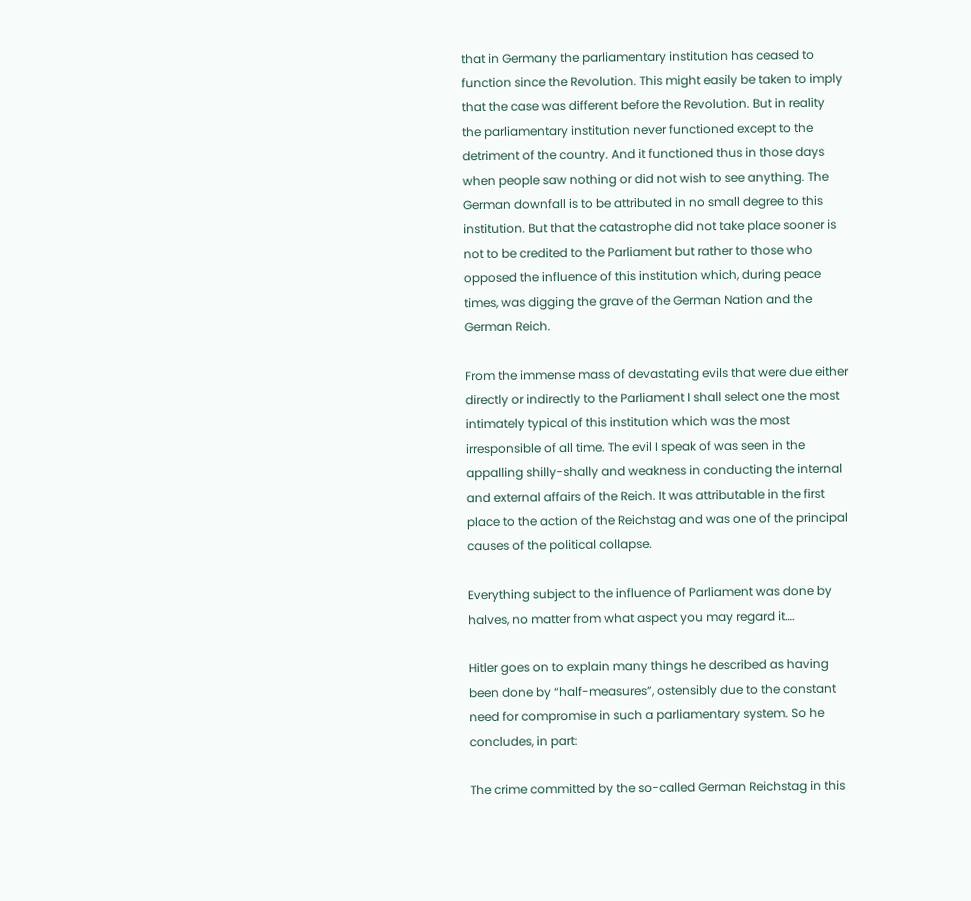that in Germany the parliamentary institution has ceased to function since the Revolution. This might easily be taken to imply that the case was different before the Revolution. But in reality the parliamentary institution never functioned except to the detriment of the country. And it functioned thus in those days when people saw nothing or did not wish to see anything. The German downfall is to be attributed in no small degree to this institution. But that the catastrophe did not take place sooner is not to be credited to the Parliament but rather to those who opposed the influence of this institution which, during peace times, was digging the grave of the German Nation and the German Reich.

From the immense mass of devastating evils that were due either directly or indirectly to the Parliament I shall select one the most intimately typical of this institution which was the most irresponsible of all time. The evil I speak of was seen in the appalling shilly-shally and weakness in conducting the internal and external affairs of the Reich. It was attributable in the first place to the action of the Reichstag and was one of the principal causes of the political collapse.

Everything subject to the influence of Parliament was done by halves, no matter from what aspect you may regard it….

Hitler goes on to explain many things he described as having been done by “half-measures”, ostensibly due to the constant need for compromise in such a parliamentary system. So he concludes, in part:

The crime committed by the so-called German Reichstag in this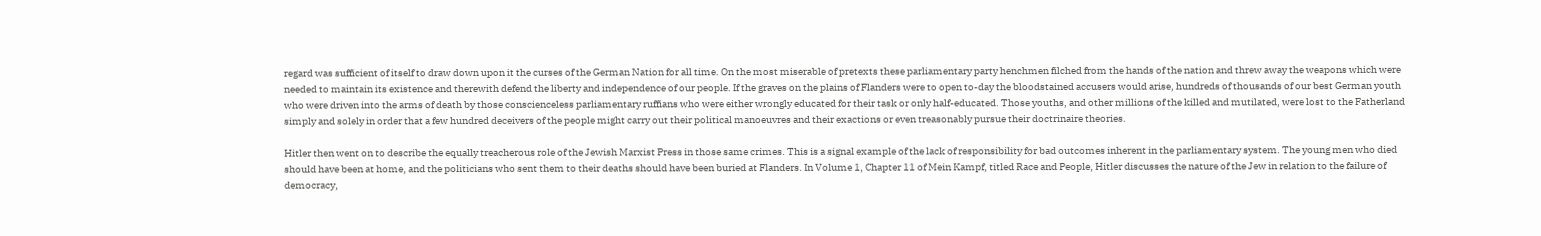regard was sufficient of itself to draw down upon it the curses of the German Nation for all time. On the most miserable of pretexts these parliamentary party henchmen filched from the hands of the nation and threw away the weapons which were needed to maintain its existence and therewith defend the liberty and independence of our people. If the graves on the plains of Flanders were to open to-day the bloodstained accusers would arise, hundreds of thousands of our best German youth who were driven into the arms of death by those conscienceless parliamentary ruffians who were either wrongly educated for their task or only half-educated. Those youths, and other millions of the killed and mutilated, were lost to the Fatherland simply and solely in order that a few hundred deceivers of the people might carry out their political manoeuvres and their exactions or even treasonably pursue their doctrinaire theories.

Hitler then went on to describe the equally treacherous role of the Jewish Marxist Press in those same crimes. This is a signal example of the lack of responsibility for bad outcomes inherent in the parliamentary system. The young men who died should have been at home, and the politicians who sent them to their deaths should have been buried at Flanders. In Volume 1, Chapter 11 of Mein Kampf, titled Race and People, Hitler discusses the nature of the Jew in relation to the failure of democracy,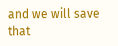and we will save that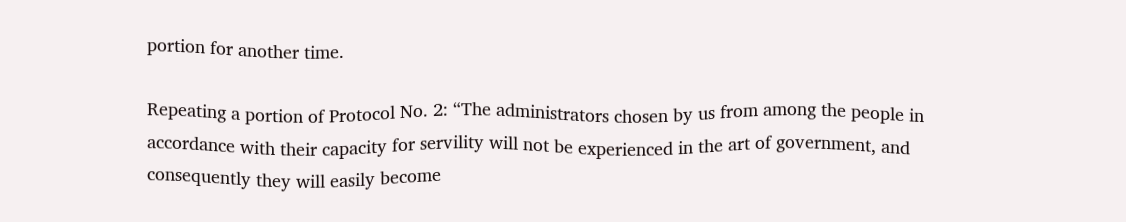portion for another time.

Repeating a portion of Protocol No. 2: “The administrators chosen by us from among the people in accordance with their capacity for servility will not be experienced in the art of government, and consequently they will easily become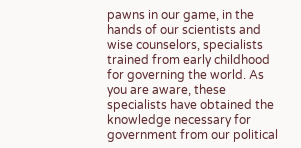pawns in our game, in the hands of our scientists and wise counselors, specialists trained from early childhood for governing the world. As you are aware, these specialists have obtained the knowledge necessary for government from our political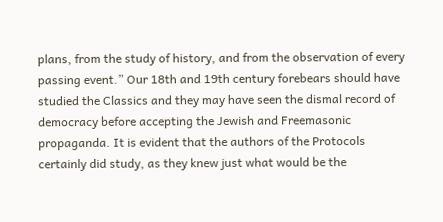plans, from the study of history, and from the observation of every passing event.” Our 18th and 19th century forebears should have studied the Classics and they may have seen the dismal record of democracy before accepting the Jewish and Freemasonic propaganda. It is evident that the authors of the Protocols certainly did study, as they knew just what would be the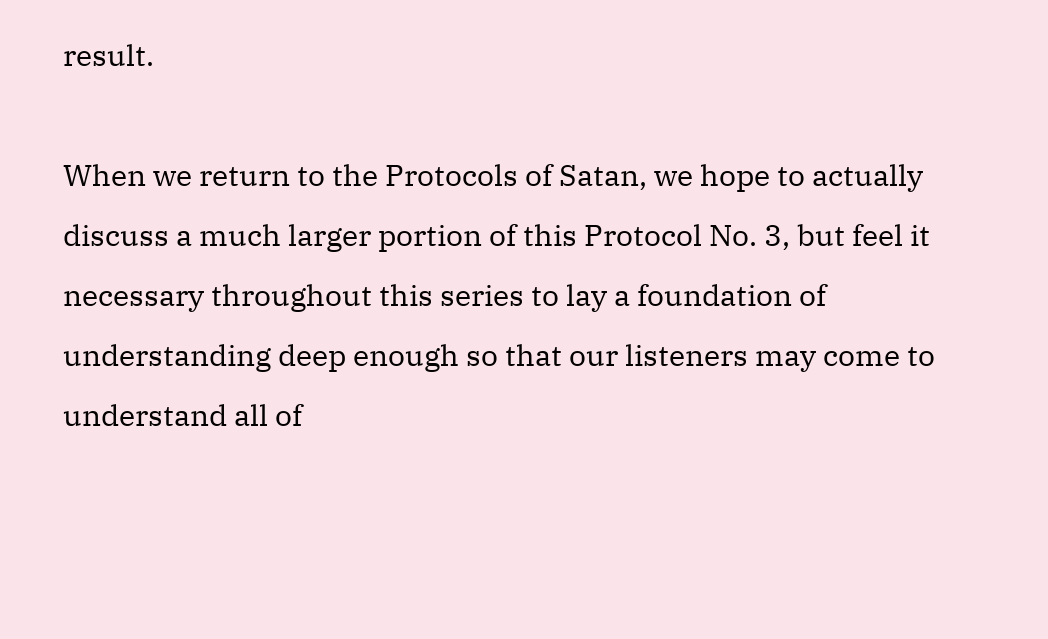result.

When we return to the Protocols of Satan, we hope to actually discuss a much larger portion of this Protocol No. 3, but feel it necessary throughout this series to lay a foundation of understanding deep enough so that our listeners may come to understand all of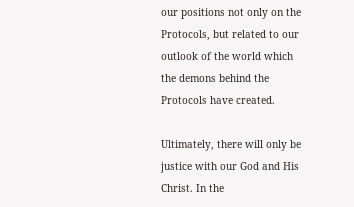our positions not only on the Protocols, but related to our outlook of the world which the demons behind the Protocols have created.

Ultimately, there will only be justice with our God and His Christ. In the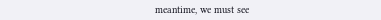meantime, we must see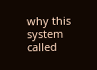why this system called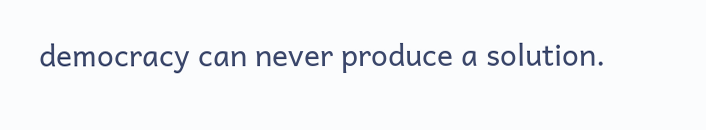democracy can never produce a solution.